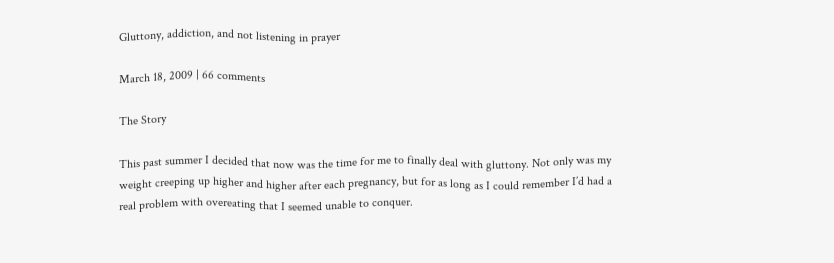Gluttony, addiction, and not listening in prayer

March 18, 2009 | 66 comments

The Story

This past summer I decided that now was the time for me to finally deal with gluttony. Not only was my weight creeping up higher and higher after each pregnancy, but for as long as I could remember I’d had a real problem with overeating that I seemed unable to conquer.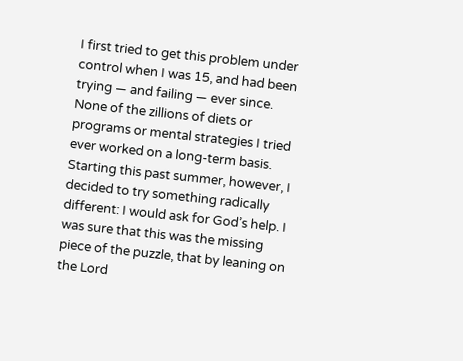I first tried to get this problem under control when I was 15, and had been trying — and failing — ever since. None of the zillions of diets or programs or mental strategies I tried ever worked on a long-term basis. Starting this past summer, however, I decided to try something radically different: I would ask for God’s help. I was sure that this was the missing piece of the puzzle, that by leaning on the Lord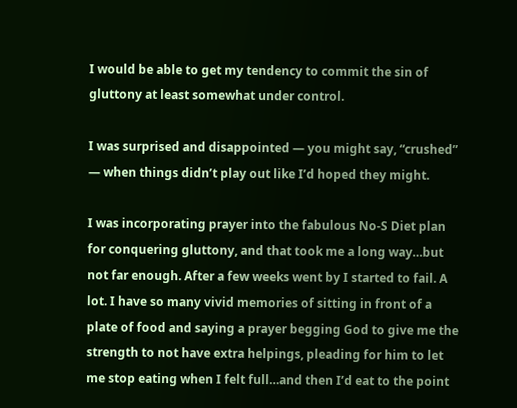I would be able to get my tendency to commit the sin of gluttony at least somewhat under control.

I was surprised and disappointed — you might say, “crushed” — when things didn’t play out like I’d hoped they might.

I was incorporating prayer into the fabulous No-S Diet plan for conquering gluttony, and that took me a long way…but not far enough. After a few weeks went by I started to fail. A lot. I have so many vivid memories of sitting in front of a plate of food and saying a prayer begging God to give me the strength to not have extra helpings, pleading for him to let me stop eating when I felt full…and then I’d eat to the point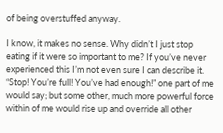of being overstuffed anyway.

I know, it makes no sense. Why didn’t I just stop eating if it were so important to me? If you’ve never experienced this I’m not even sure I can describe it. “Stop! You’re full! You’ve had enough!” one part of me would say; but some other, much more powerful force within of me would rise up and override all other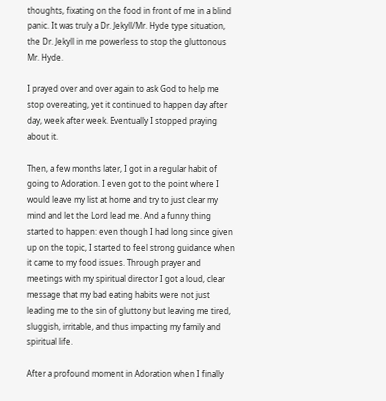thoughts, fixating on the food in front of me in a blind panic. It was truly a Dr. Jekyll/Mr. Hyde type situation, the Dr. Jekyll in me powerless to stop the gluttonous Mr. Hyde.

I prayed over and over again to ask God to help me stop overeating, yet it continued to happen day after day, week after week. Eventually I stopped praying about it.

Then, a few months later, I got in a regular habit of going to Adoration. I even got to the point where I would leave my list at home and try to just clear my mind and let the Lord lead me. And a funny thing started to happen: even though I had long since given up on the topic, I started to feel strong guidance when it came to my food issues. Through prayer and meetings with my spiritual director I got a loud, clear message that my bad eating habits were not just leading me to the sin of gluttony but leaving me tired, sluggish, irritable, and thus impacting my family and spiritual life.

After a profound moment in Adoration when I finally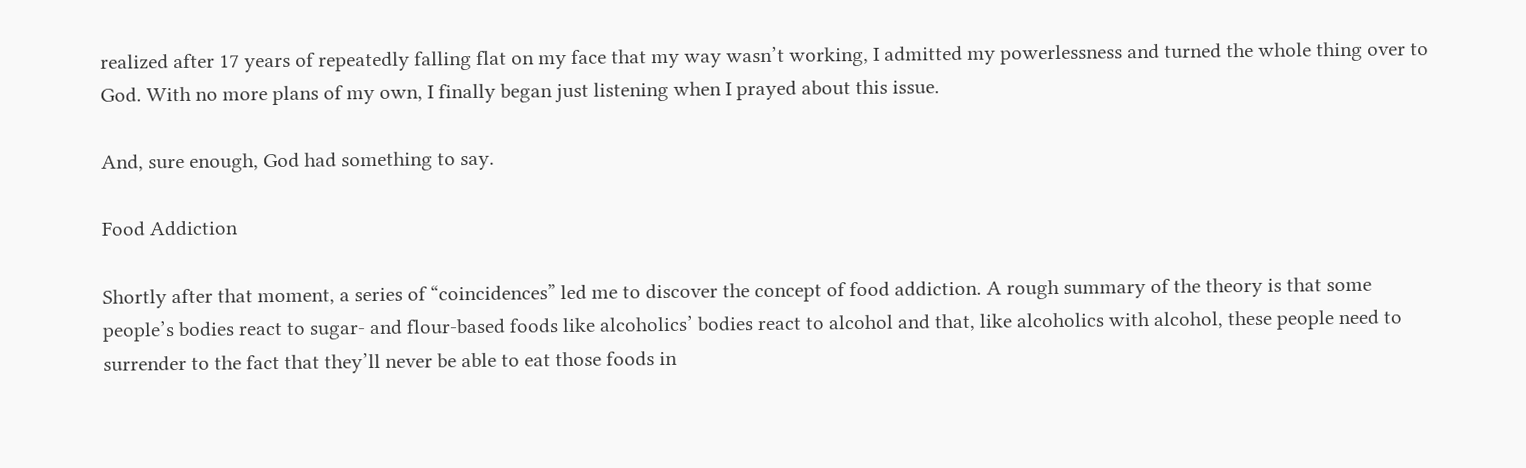realized after 17 years of repeatedly falling flat on my face that my way wasn’t working, I admitted my powerlessness and turned the whole thing over to God. With no more plans of my own, I finally began just listening when I prayed about this issue.

And, sure enough, God had something to say.

Food Addiction

Shortly after that moment, a series of “coincidences” led me to discover the concept of food addiction. A rough summary of the theory is that some people’s bodies react to sugar- and flour-based foods like alcoholics’ bodies react to alcohol and that, like alcoholics with alcohol, these people need to surrender to the fact that they’ll never be able to eat those foods in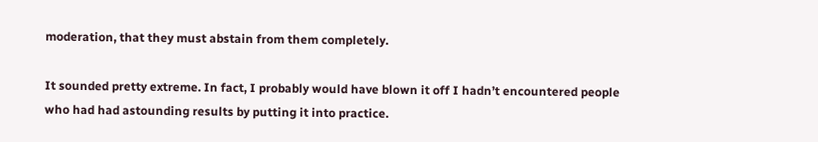moderation, that they must abstain from them completely.

It sounded pretty extreme. In fact, I probably would have blown it off I hadn’t encountered people who had had astounding results by putting it into practice.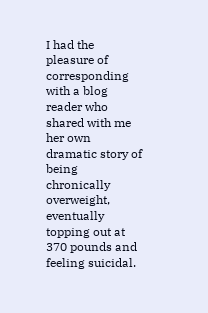I had the pleasure of corresponding with a blog reader who shared with me her own dramatic story of being chronically overweight, eventually topping out at 370 pounds and feeling suicidal.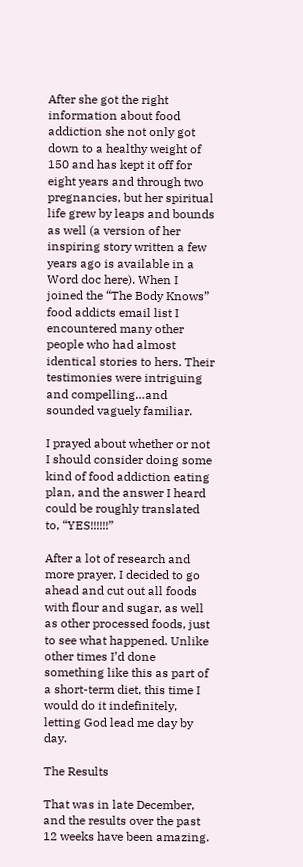After she got the right information about food addiction she not only got down to a healthy weight of 150 and has kept it off for eight years and through two pregnancies, but her spiritual life grew by leaps and bounds as well (a version of her inspiring story written a few years ago is available in a Word doc here). When I joined the “The Body Knows” food addicts email list I encountered many other people who had almost identical stories to hers. Their testimonies were intriguing and compelling…and sounded vaguely familiar.

I prayed about whether or not I should consider doing some kind of food addiction eating plan, and the answer I heard could be roughly translated to, “YES!!!!!!”

After a lot of research and more prayer, I decided to go ahead and cut out all foods with flour and sugar, as well as other processed foods, just to see what happened. Unlike other times I’d done something like this as part of a short-term diet, this time I would do it indefinitely, letting God lead me day by day.

The Results

That was in late December, and the results over the past 12 weeks have been amazing.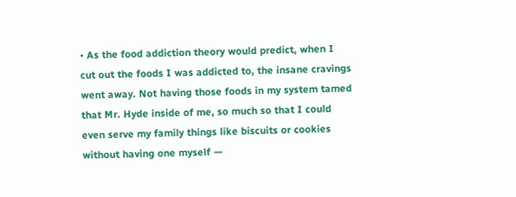• As the food addiction theory would predict, when I cut out the foods I was addicted to, the insane cravings went away. Not having those foods in my system tamed that Mr. Hyde inside of me, so much so that I could even serve my family things like biscuits or cookies without having one myself —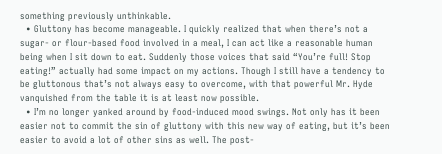something previously unthinkable.
  • Gluttony has become manageable. I quickly realized that when there’s not a sugar- or flour-based food involved in a meal, I can act like a reasonable human being when I sit down to eat. Suddenly those voices that said “You’re full! Stop eating!” actually had some impact on my actions. Though I still have a tendency to be gluttonous that’s not always easy to overcome, with that powerful Mr. Hyde vanquished from the table it is at least now possible.
  • I’m no longer yanked around by food-induced mood swings. Not only has it been easier not to commit the sin of gluttony with this new way of eating, but it’s been easier to avoid a lot of other sins as well. The post-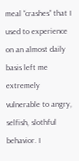meal “crashes” that I used to experience on an almost daily basis left me extremely vulnerable to angry, selfish, slothful behavior. I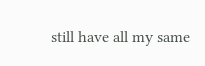still have all my same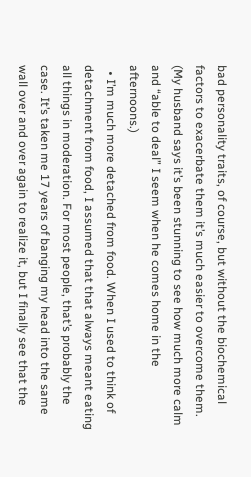bad personality traits, of course, but without the biochemical factors to exacerbate them it’s much easier to overcome them. (My husband says it’s been stunning to see how much more calm and “able to deal” I seem when he comes home in the afternoons.)
  • I’m much more detached from food. When I used to think of detachment from food, I assumed that that always meant eating all things in moderation. For most people, that’s probably the case. It’s taken me 17 years of banging my head into the same wall over and over again to realize it, but I finally see that the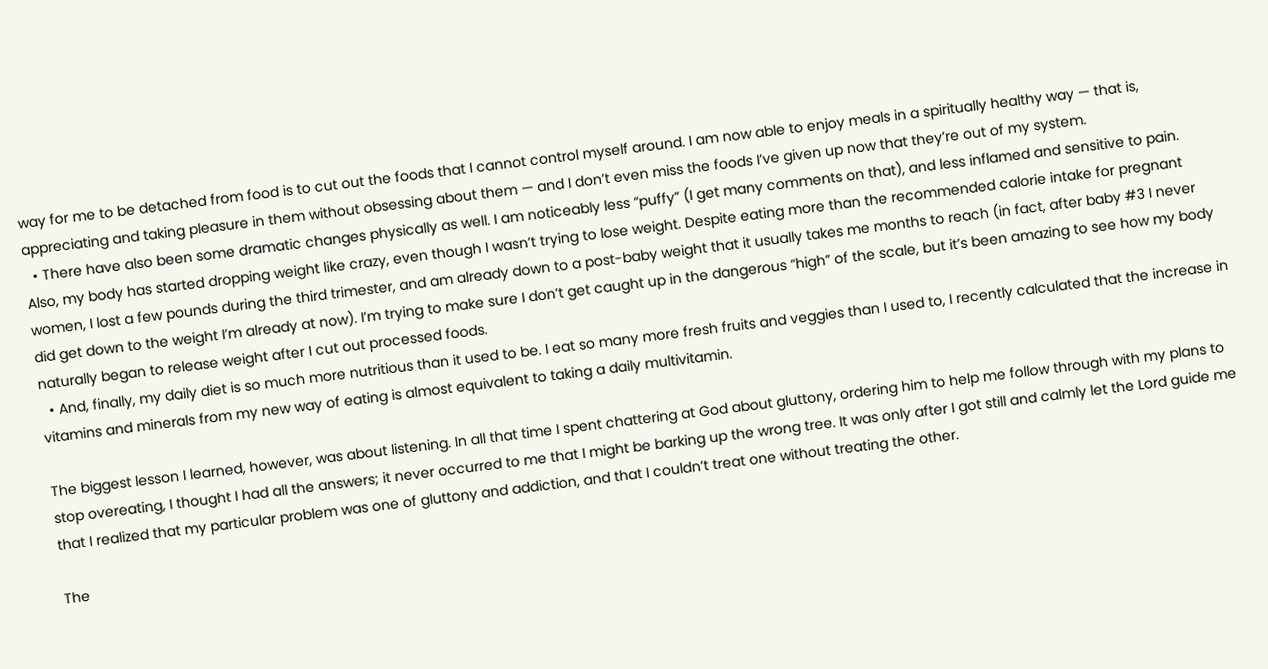way for me to be detached from food is to cut out the foods that I cannot control myself around. I am now able to enjoy meals in a spiritually healthy way — that is, appreciating and taking pleasure in them without obsessing about them — and I don’t even miss the foods I’ve given up now that they’re out of my system.
  • There have also been some dramatic changes physically as well. I am noticeably less “puffy” (I get many comments on that), and less inflamed and sensitive to pain. Also, my body has started dropping weight like crazy, even though I wasn’t trying to lose weight. Despite eating more than the recommended calorie intake for pregnant women, I lost a few pounds during the third trimester, and am already down to a post-baby weight that it usually takes me months to reach (in fact, after baby #3 I never did get down to the weight I’m already at now). I’m trying to make sure I don’t get caught up in the dangerous “high” of the scale, but it’s been amazing to see how my body naturally began to release weight after I cut out processed foods.
  • And, finally, my daily diet is so much more nutritious than it used to be. I eat so many more fresh fruits and veggies than I used to, I recently calculated that the increase in vitamins and minerals from my new way of eating is almost equivalent to taking a daily multivitamin.

The biggest lesson I learned, however, was about listening. In all that time I spent chattering at God about gluttony, ordering him to help me follow through with my plans to stop overeating, I thought I had all the answers; it never occurred to me that I might be barking up the wrong tree. It was only after I got still and calmly let the Lord guide me that I realized that my particular problem was one of gluttony and addiction, and that I couldn’t treat one without treating the other.

The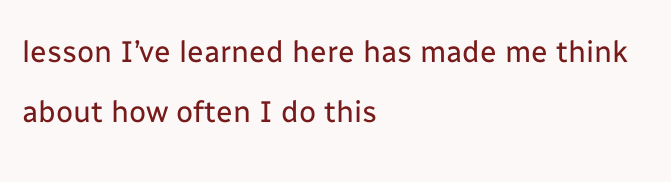lesson I’ve learned here has made me think about how often I do this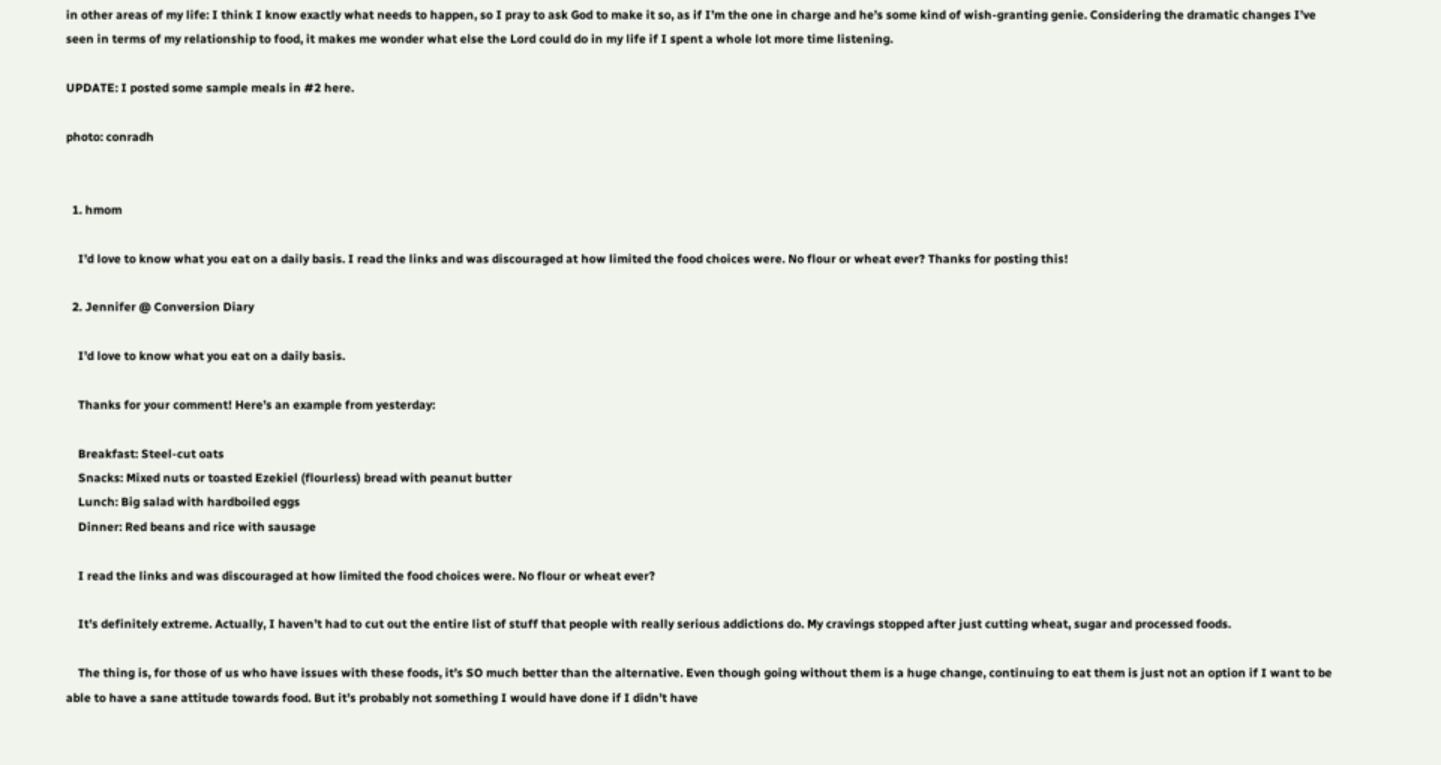in other areas of my life: I think I know exactly what needs to happen, so I pray to ask God to make it so, as if I’m the one in charge and he’s some kind of wish-granting genie. Considering the dramatic changes I’ve seen in terms of my relationship to food, it makes me wonder what else the Lord could do in my life if I spent a whole lot more time listening.

UPDATE: I posted some sample meals in #2 here.

photo: conradh


  1. hmom

    I’d love to know what you eat on a daily basis. I read the links and was discouraged at how limited the food choices were. No flour or wheat ever? Thanks for posting this!

  2. Jennifer @ Conversion Diary

    I’d love to know what you eat on a daily basis.

    Thanks for your comment! Here’s an example from yesterday:

    Breakfast: Steel-cut oats
    Snacks: Mixed nuts or toasted Ezekiel (flourless) bread with peanut butter
    Lunch: Big salad with hardboiled eggs
    Dinner: Red beans and rice with sausage

    I read the links and was discouraged at how limited the food choices were. No flour or wheat ever?

    It’s definitely extreme. Actually, I haven’t had to cut out the entire list of stuff that people with really serious addictions do. My cravings stopped after just cutting wheat, sugar and processed foods.

    The thing is, for those of us who have issues with these foods, it’s SO much better than the alternative. Even though going without them is a huge change, continuing to eat them is just not an option if I want to be able to have a sane attitude towards food. But it’s probably not something I would have done if I didn’t have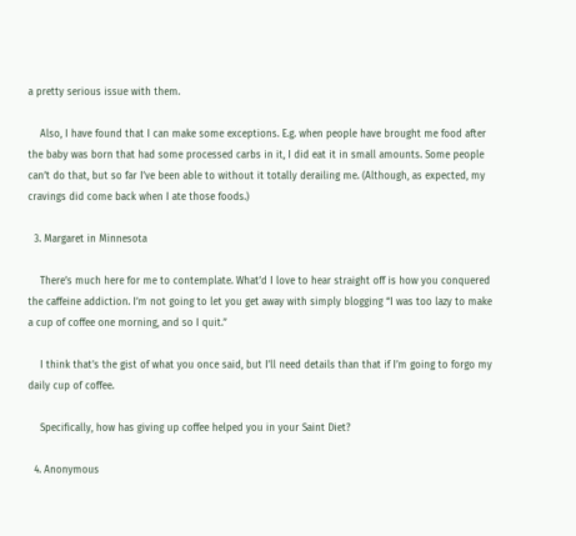a pretty serious issue with them.

    Also, I have found that I can make some exceptions. E.g. when people have brought me food after the baby was born that had some processed carbs in it, I did eat it in small amounts. Some people can’t do that, but so far I’ve been able to without it totally derailing me. (Although, as expected, my cravings did come back when I ate those foods.)

  3. Margaret in Minnesota

    There’s much here for me to contemplate. What’d I love to hear straight off is how you conquered the caffeine addiction. I’m not going to let you get away with simply blogging “I was too lazy to make a cup of coffee one morning, and so I quit.”

    I think that’s the gist of what you once said, but I’ll need details than that if I’m going to forgo my daily cup of coffee.

    Specifically, how has giving up coffee helped you in your Saint Diet?

  4. Anonymous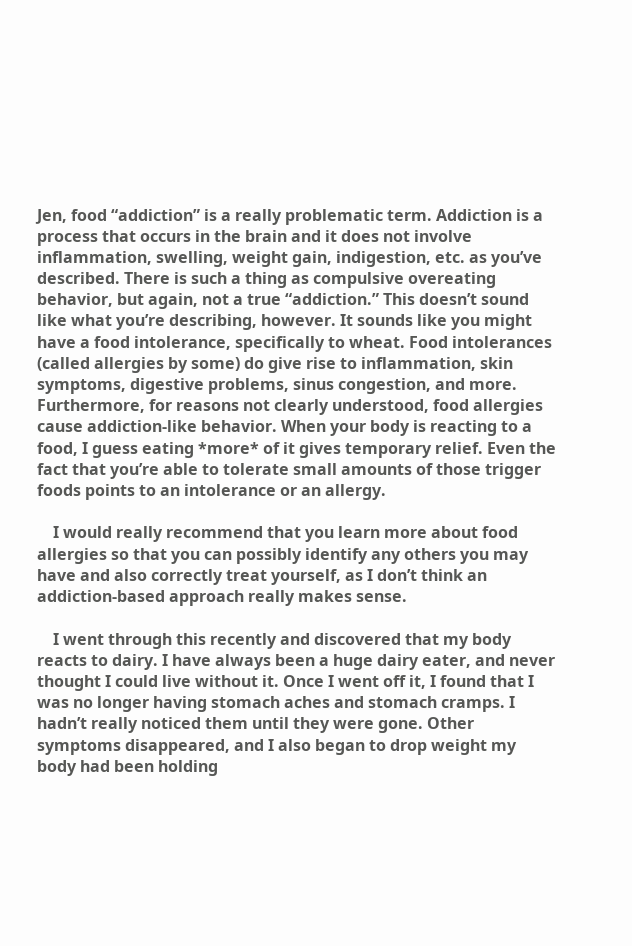Jen, food “addiction” is a really problematic term. Addiction is a process that occurs in the brain and it does not involve inflammation, swelling, weight gain, indigestion, etc. as you’ve described. There is such a thing as compulsive overeating behavior, but again, not a true “addiction.” This doesn’t sound like what you’re describing, however. It sounds like you might have a food intolerance, specifically to wheat. Food intolerances (called allergies by some) do give rise to inflammation, skin symptoms, digestive problems, sinus congestion, and more. Furthermore, for reasons not clearly understood, food allergies cause addiction-like behavior. When your body is reacting to a food, I guess eating *more* of it gives temporary relief. Even the fact that you’re able to tolerate small amounts of those trigger foods points to an intolerance or an allergy.

    I would really recommend that you learn more about food allergies so that you can possibly identify any others you may have and also correctly treat yourself, as I don’t think an addiction-based approach really makes sense.

    I went through this recently and discovered that my body reacts to dairy. I have always been a huge dairy eater, and never thought I could live without it. Once I went off it, I found that I was no longer having stomach aches and stomach cramps. I hadn’t really noticed them until they were gone. Other symptoms disappeared, and I also began to drop weight my body had been holding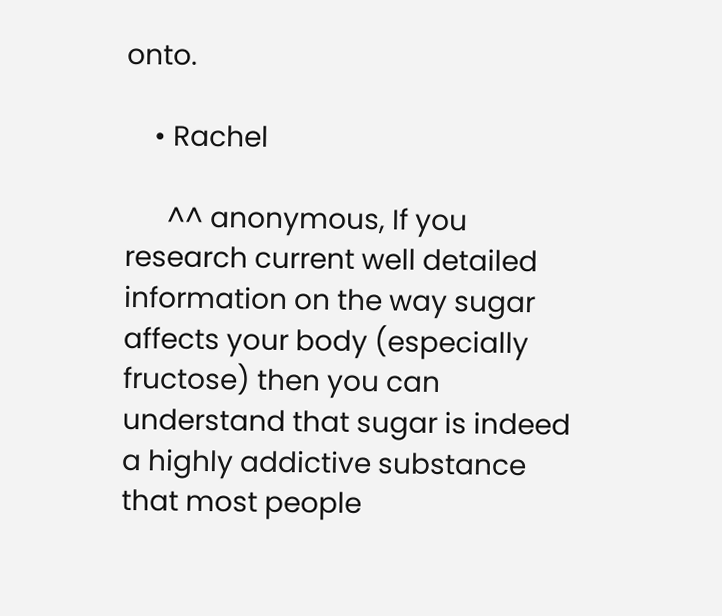onto.

    • Rachel

      ^^ anonymous, If you research current well detailed information on the way sugar affects your body (especially fructose) then you can understand that sugar is indeed a highly addictive substance that most people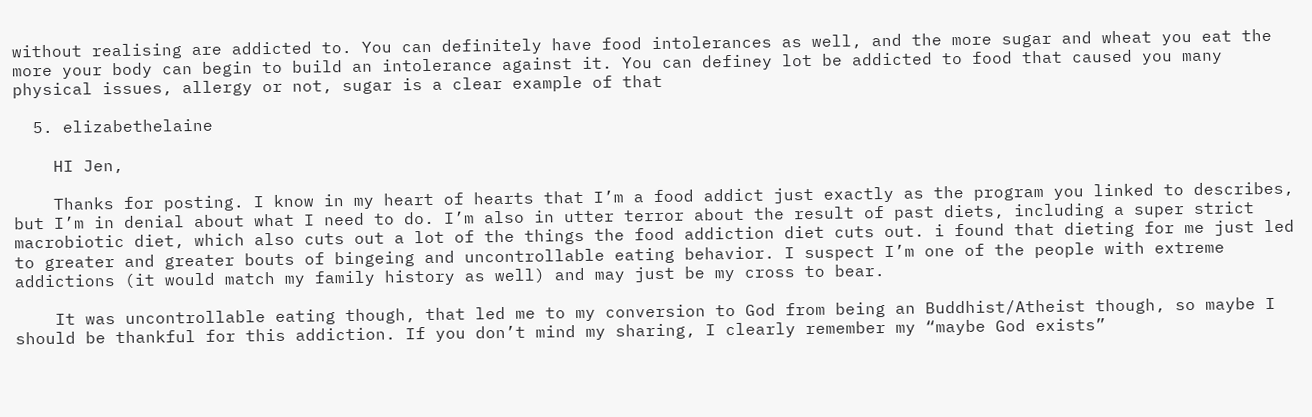without realising are addicted to. You can definitely have food intolerances as well, and the more sugar and wheat you eat the more your body can begin to build an intolerance against it. You can definey lot be addicted to food that caused you many physical issues, allergy or not, sugar is a clear example of that

  5. elizabethelaine

    HI Jen,

    Thanks for posting. I know in my heart of hearts that I’m a food addict just exactly as the program you linked to describes, but I’m in denial about what I need to do. I’m also in utter terror about the result of past diets, including a super strict macrobiotic diet, which also cuts out a lot of the things the food addiction diet cuts out. i found that dieting for me just led to greater and greater bouts of bingeing and uncontrollable eating behavior. I suspect I’m one of the people with extreme addictions (it would match my family history as well) and may just be my cross to bear.

    It was uncontrollable eating though, that led me to my conversion to God from being an Buddhist/Atheist though, so maybe I should be thankful for this addiction. If you don’t mind my sharing, I clearly remember my “maybe God exists”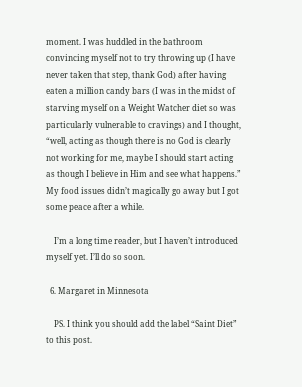moment. I was huddled in the bathroom convincing myself not to try throwing up (I have never taken that step, thank God) after having eaten a million candy bars (I was in the midst of starving myself on a Weight Watcher diet so was particularly vulnerable to cravings) and I thought, “well, acting as though there is no God is clearly not working for me, maybe I should start acting as though I believe in Him and see what happens.” My food issues didn’t magically go away but I got some peace after a while.

    I’m a long time reader, but I haven’t introduced myself yet. I’ll do so soon.

  6. Margaret in Minnesota

    PS. I think you should add the label “Saint Diet” to this post.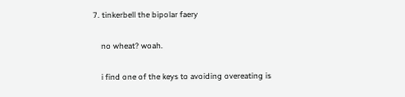7. tinkerbell the bipolar faery

    no wheat? woah.

    i find one of the keys to avoiding overeating is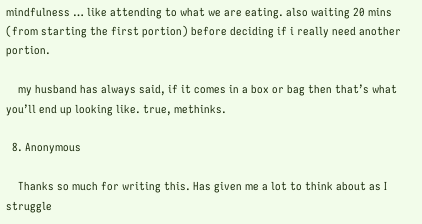mindfulness … like attending to what we are eating. also waiting 20 mins (from starting the first portion) before deciding if i really need another portion.

    my husband has always said, if it comes in a box or bag then that’s what you’ll end up looking like. true, methinks.

  8. Anonymous

    Thanks so much for writing this. Has given me a lot to think about as I struggle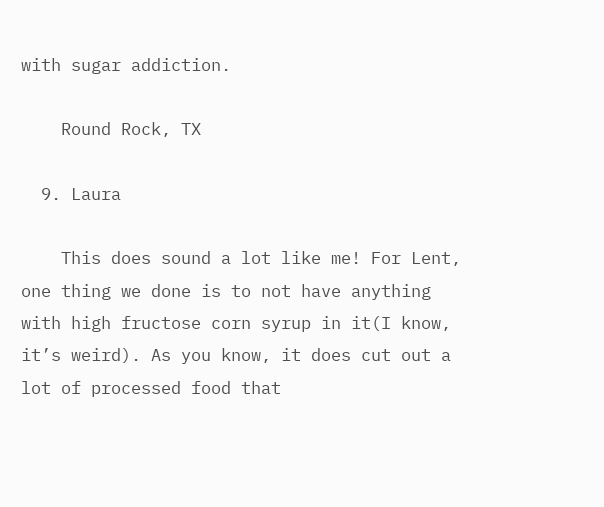with sugar addiction.

    Round Rock, TX

  9. Laura

    This does sound a lot like me! For Lent, one thing we done is to not have anything with high fructose corn syrup in it(I know, it’s weird). As you know, it does cut out a lot of processed food that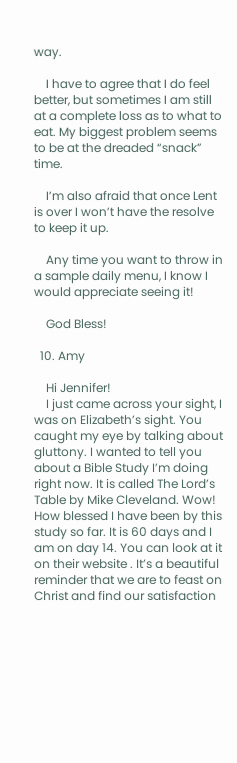way.

    I have to agree that I do feel better, but sometimes I am still at a complete loss as to what to eat. My biggest problem seems to be at the dreaded “snack” time.

    I’m also afraid that once Lent is over I won’t have the resolve to keep it up.

    Any time you want to throw in a sample daily menu, I know I would appreciate seeing it!

    God Bless!

  10. Amy

    Hi Jennifer!
    I just came across your sight, I was on Elizabeth’s sight. You caught my eye by talking about gluttony. I wanted to tell you about a Bible Study I’m doing right now. It is called The Lord’s Table by Mike Cleveland. Wow! How blessed I have been by this study so far. It is 60 days and I am on day 14. You can look at it on their website . It’s a beautiful reminder that we are to feast on Christ and find our satisfaction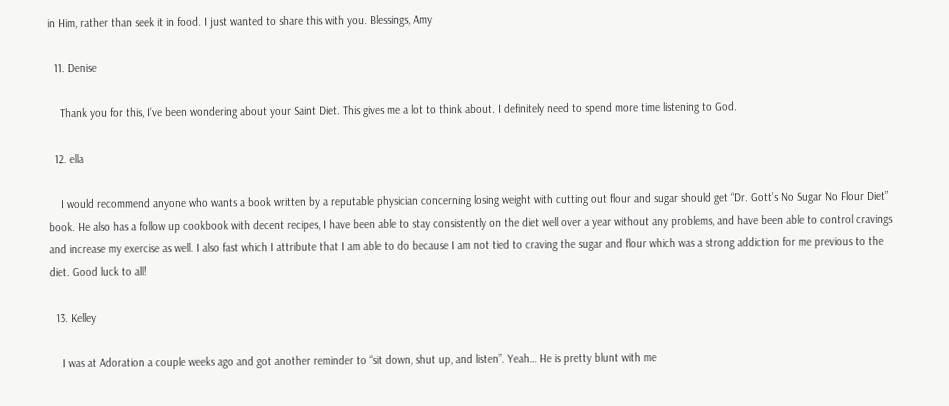in Him, rather than seek it in food. I just wanted to share this with you. Blessings, Amy

  11. Denise

    Thank you for this, I’ve been wondering about your Saint Diet. This gives me a lot to think about. I definitely need to spend more time listening to God.

  12. ella

    I would recommend anyone who wants a book written by a reputable physician concerning losing weight with cutting out flour and sugar should get “Dr. Gott’s No Sugar No Flour Diet” book. He also has a follow up cookbook with decent recipes, I have been able to stay consistently on the diet well over a year without any problems, and have been able to control cravings and increase my exercise as well. I also fast which I attribute that I am able to do because I am not tied to craving the sugar and flour which was a strong addiction for me previous to the diet. Good luck to all!

  13. Kelley

    I was at Adoration a couple weeks ago and got another reminder to “sit down, shut up, and listen”. Yeah… He is pretty blunt with me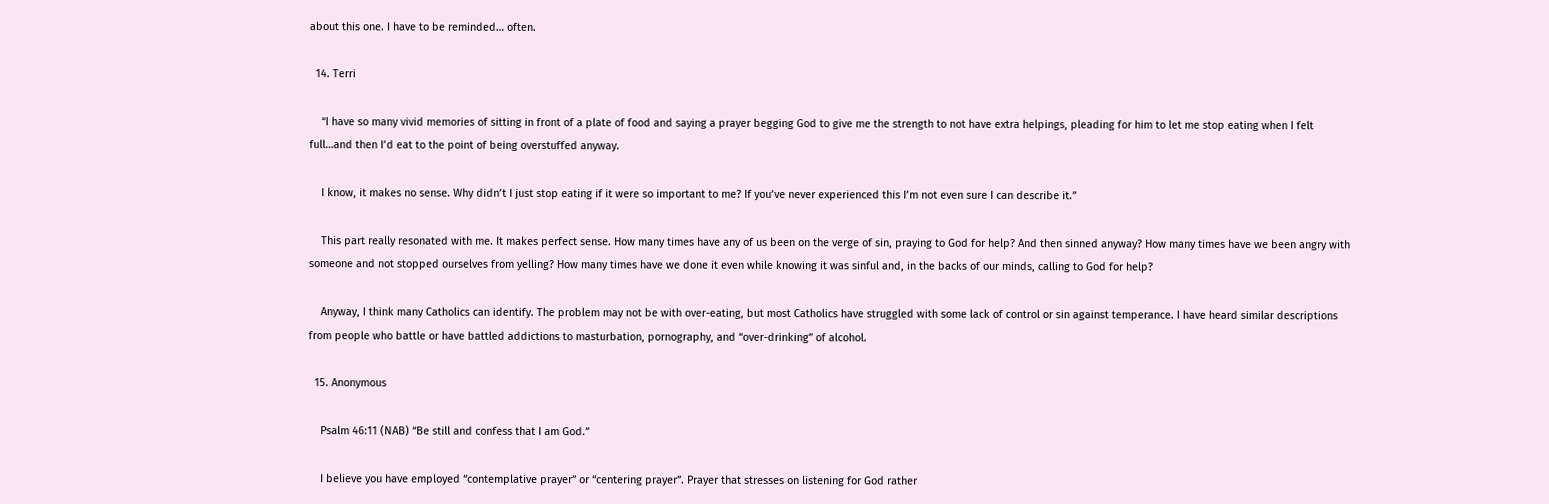about this one. I have to be reminded… often.

  14. Terri

    “I have so many vivid memories of sitting in front of a plate of food and saying a prayer begging God to give me the strength to not have extra helpings, pleading for him to let me stop eating when I felt full…and then I’d eat to the point of being overstuffed anyway.

    I know, it makes no sense. Why didn’t I just stop eating if it were so important to me? If you’ve never experienced this I’m not even sure I can describe it.”

    This part really resonated with me. It makes perfect sense. How many times have any of us been on the verge of sin, praying to God for help? And then sinned anyway? How many times have we been angry with someone and not stopped ourselves from yelling? How many times have we done it even while knowing it was sinful and, in the backs of our minds, calling to God for help?

    Anyway, I think many Catholics can identify. The problem may not be with over-eating, but most Catholics have struggled with some lack of control or sin against temperance. I have heard similar descriptions from people who battle or have battled addictions to masturbation, pornography, and “over-drinking” of alcohol.

  15. Anonymous

    Psalm 46:11 (NAB) “Be still and confess that I am God.”

    I believe you have employed “contemplative prayer” or “centering prayer”. Prayer that stresses on listening for God rather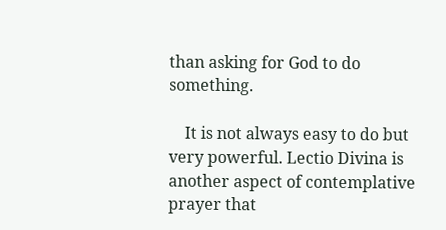than asking for God to do something.

    It is not always easy to do but very powerful. Lectio Divina is another aspect of contemplative prayer that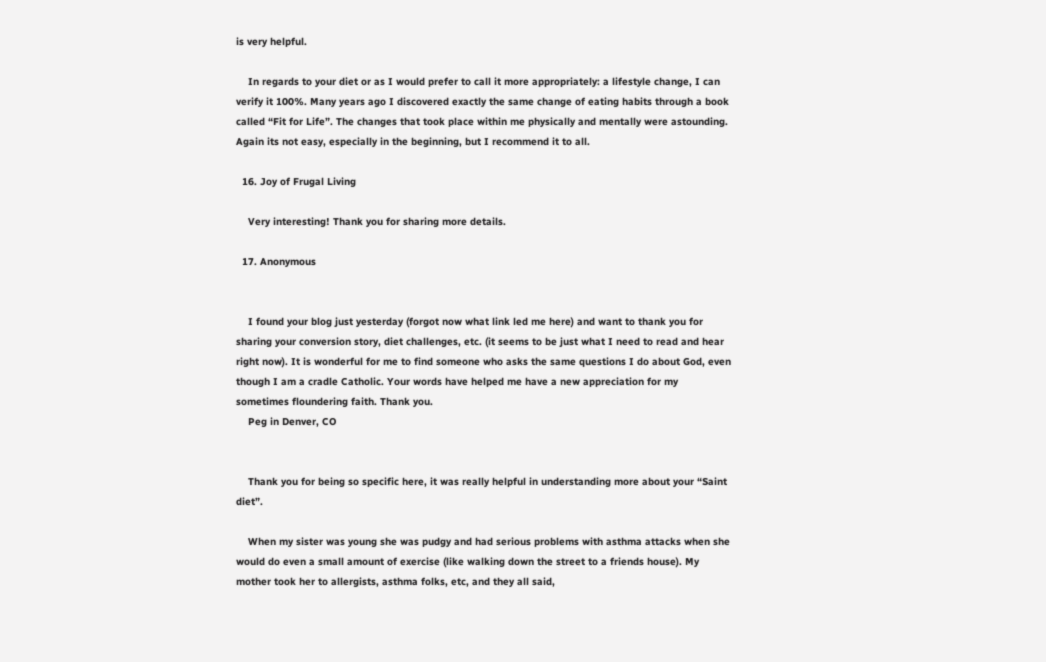is very helpful.

    In regards to your diet or as I would prefer to call it more appropriately: a lifestyle change, I can verify it 100%. Many years ago I discovered exactly the same change of eating habits through a book called “Fit for Life”. The changes that took place within me physically and mentally were astounding. Again its not easy, especially in the beginning, but I recommend it to all.

  16. Joy of Frugal Living

    Very interesting! Thank you for sharing more details.

  17. Anonymous


    I found your blog just yesterday (forgot now what link led me here) and want to thank you for sharing your conversion story, diet challenges, etc. (it seems to be just what I need to read and hear right now). It is wonderful for me to find someone who asks the same questions I do about God, even though I am a cradle Catholic. Your words have helped me have a new appreciation for my sometimes floundering faith. Thank you.
    Peg in Denver, CO


    Thank you for being so specific here, it was really helpful in understanding more about your “Saint diet”.

    When my sister was young she was pudgy and had serious problems with asthma attacks when she would do even a small amount of exercise (like walking down the street to a friends house). My mother took her to allergists, asthma folks, etc, and they all said,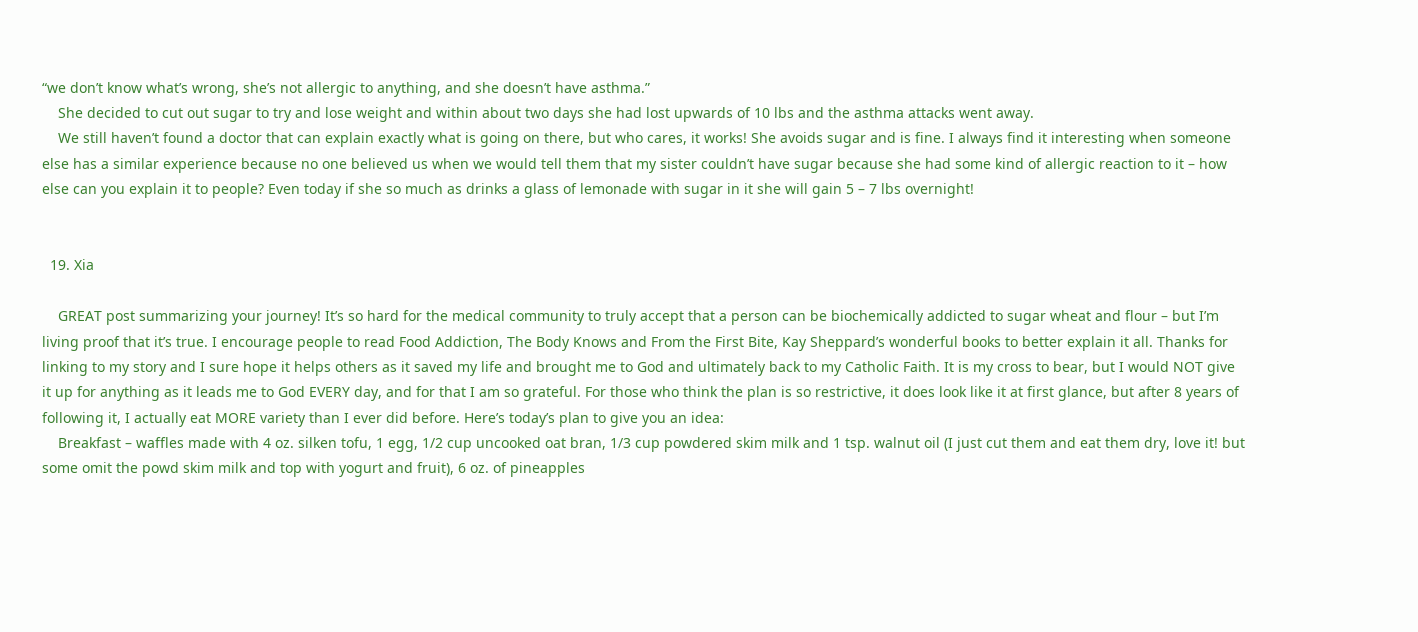“we don’t know what’s wrong, she’s not allergic to anything, and she doesn’t have asthma.”
    She decided to cut out sugar to try and lose weight and within about two days she had lost upwards of 10 lbs and the asthma attacks went away.
    We still haven’t found a doctor that can explain exactly what is going on there, but who cares, it works! She avoids sugar and is fine. I always find it interesting when someone else has a similar experience because no one believed us when we would tell them that my sister couldn’t have sugar because she had some kind of allergic reaction to it – how else can you explain it to people? Even today if she so much as drinks a glass of lemonade with sugar in it she will gain 5 – 7 lbs overnight!


  19. Xia

    GREAT post summarizing your journey! It’s so hard for the medical community to truly accept that a person can be biochemically addicted to sugar wheat and flour – but I’m living proof that it’s true. I encourage people to read Food Addiction, The Body Knows and From the First Bite, Kay Sheppard’s wonderful books to better explain it all. Thanks for linking to my story and I sure hope it helps others as it saved my life and brought me to God and ultimately back to my Catholic Faith. It is my cross to bear, but I would NOT give it up for anything as it leads me to God EVERY day, and for that I am so grateful. For those who think the plan is so restrictive, it does look like it at first glance, but after 8 years of following it, I actually eat MORE variety than I ever did before. Here’s today’s plan to give you an idea:
    Breakfast – waffles made with 4 oz. silken tofu, 1 egg, 1/2 cup uncooked oat bran, 1/3 cup powdered skim milk and 1 tsp. walnut oil (I just cut them and eat them dry, love it! but some omit the powd skim milk and top with yogurt and fruit), 6 oz. of pineapples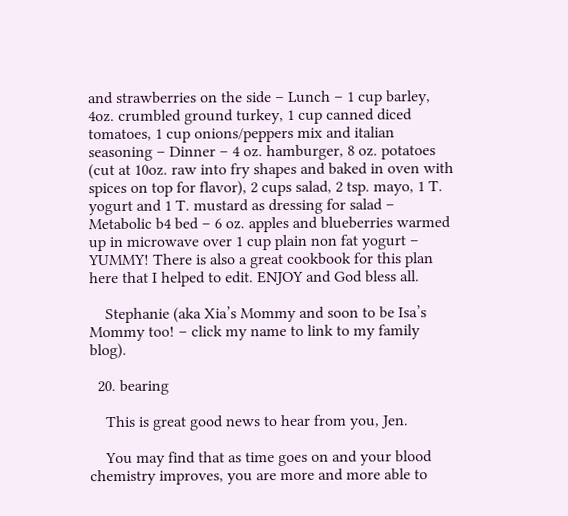and strawberries on the side – Lunch – 1 cup barley, 4oz. crumbled ground turkey, 1 cup canned diced tomatoes, 1 cup onions/peppers mix and italian seasoning – Dinner – 4 oz. hamburger, 8 oz. potatoes (cut at 10oz. raw into fry shapes and baked in oven with spices on top for flavor), 2 cups salad, 2 tsp. mayo, 1 T. yogurt and 1 T. mustard as dressing for salad – Metabolic b4 bed – 6 oz. apples and blueberries warmed up in microwave over 1 cup plain non fat yogurt – YUMMY! There is also a great cookbook for this plan here that I helped to edit. ENJOY and God bless all.

    Stephanie (aka Xia’s Mommy and soon to be Isa’s Mommy too! – click my name to link to my family blog).

  20. bearing

    This is great good news to hear from you, Jen.

    You may find that as time goes on and your blood chemistry improves, you are more and more able to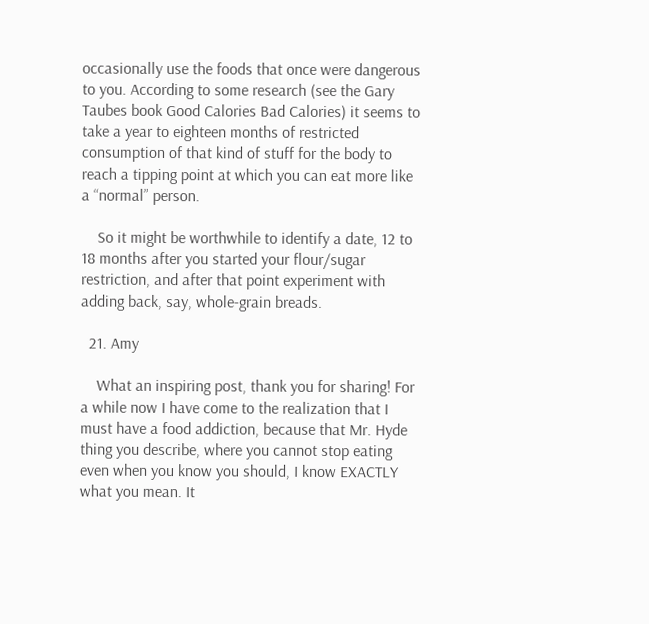occasionally use the foods that once were dangerous to you. According to some research (see the Gary Taubes book Good Calories Bad Calories) it seems to take a year to eighteen months of restricted consumption of that kind of stuff for the body to reach a tipping point at which you can eat more like a “normal” person.

    So it might be worthwhile to identify a date, 12 to 18 months after you started your flour/sugar restriction, and after that point experiment with adding back, say, whole-grain breads.

  21. Amy

    What an inspiring post, thank you for sharing! For a while now I have come to the realization that I must have a food addiction, because that Mr. Hyde thing you describe, where you cannot stop eating even when you know you should, I know EXACTLY what you mean. It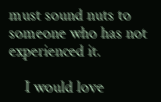must sound nuts to someone who has not experienced it.

    I would love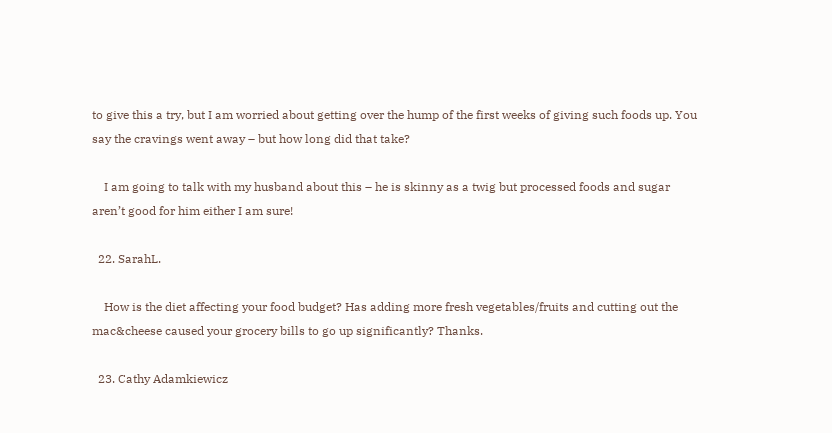to give this a try, but I am worried about getting over the hump of the first weeks of giving such foods up. You say the cravings went away – but how long did that take?

    I am going to talk with my husband about this – he is skinny as a twig but processed foods and sugar aren’t good for him either I am sure!

  22. SarahL.

    How is the diet affecting your food budget? Has adding more fresh vegetables/fruits and cutting out the mac&cheese caused your grocery bills to go up significantly? Thanks.

  23. Cathy Adamkiewicz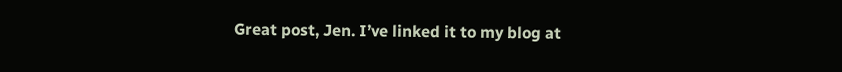Great post, Jen. I’ve linked it to my blog at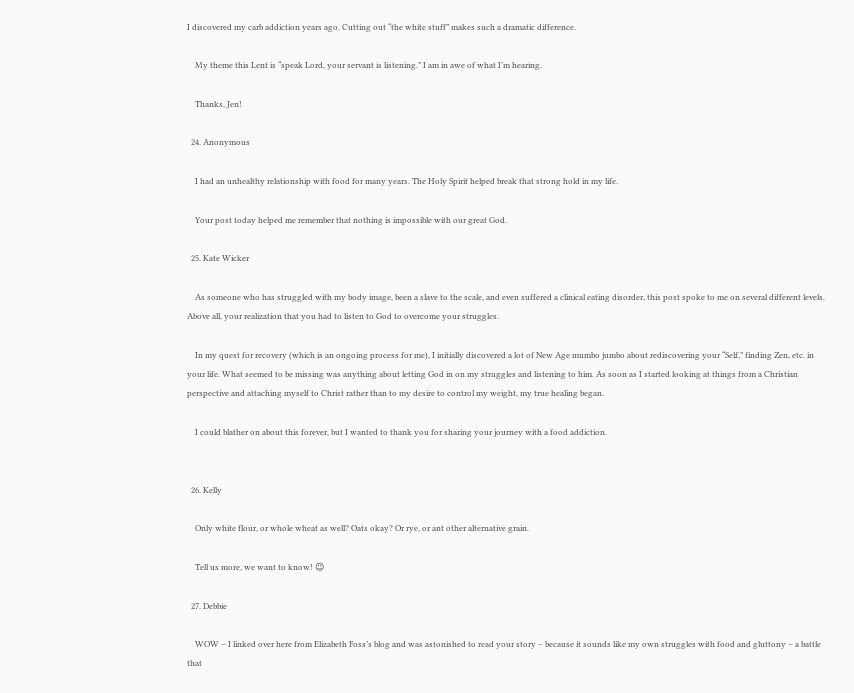I discovered my carb addiction years ago. Cutting out “the white stuff” makes such a dramatic difference.

    My theme this Lent is “speak Lord, your servant is listening.” I am in awe of what I’m hearing.

    Thanks, Jen!

  24. Anonymous

    I had an unhealthy relationship with food for many years. The Holy Spirit helped break that strong hold in my life.

    Your post today helped me remember that nothing is impossible with our great God.

  25. Kate Wicker

    As someone who has struggled with my body image, been a slave to the scale, and even suffered a clinical eating disorder, this post spoke to me on several different levels. Above all, your realization that you had to listen to God to overcome your struggles.

    In my quest for recovery (which is an ongoing process for me), I initially discovered a lot of New Age mumbo jumbo about rediscovering your “Self,” finding Zen, etc. in your life. What seemed to be missing was anything about letting God in on my struggles and listening to him. As soon as I started looking at things from a Christian perspective and attaching myself to Christ rather than to my desire to control my weight, my true healing began.

    I could blather on about this forever, but I wanted to thank you for sharing your journey with a food addiction.


  26. Kelly

    Only white flour, or whole wheat as well? Oats okay? Or rye, or ant other alternative grain.

    Tell us more, we want to know! 😉

  27. Debbie

    WOW – I linked over here from Elizabeth Foss’s blog and was astonished to read your story – because it sounds like my own struggles with food and gluttony – a battle that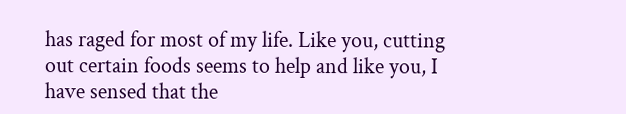has raged for most of my life. Like you, cutting out certain foods seems to help and like you, I have sensed that the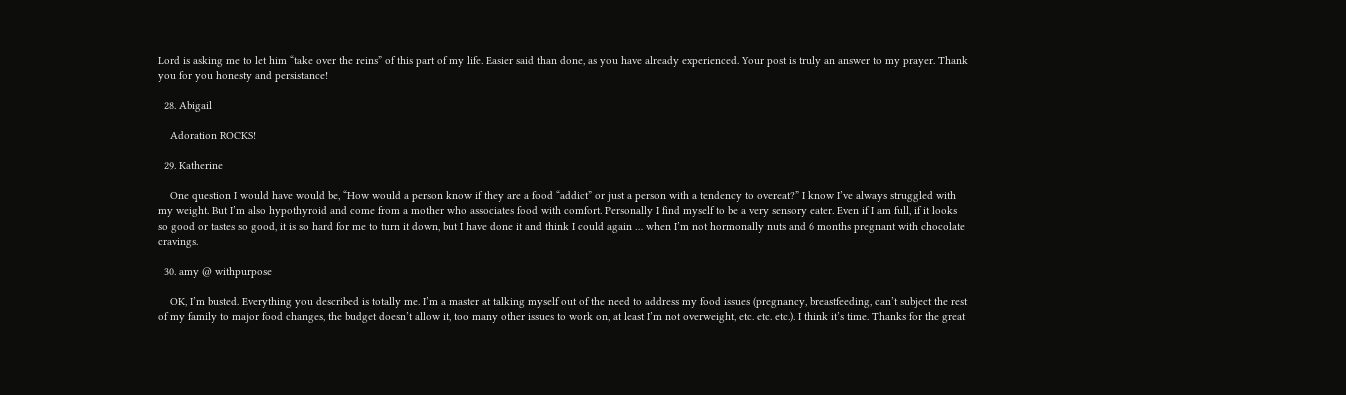Lord is asking me to let him “take over the reins” of this part of my life. Easier said than done, as you have already experienced. Your post is truly an answer to my prayer. Thank you for you honesty and persistance!

  28. Abigail

    Adoration ROCKS!

  29. Katherine

    One question I would have would be, “How would a person know if they are a food “addict” or just a person with a tendency to overeat?” I know I’ve always struggled with my weight. But I’m also hypothyroid and come from a mother who associates food with comfort. Personally I find myself to be a very sensory eater. Even if I am full, if it looks so good or tastes so good, it is so hard for me to turn it down, but I have done it and think I could again … when I’m not hormonally nuts and 6 months pregnant with chocolate cravings.

  30. amy @ withpurpose

    OK, I’m busted. Everything you described is totally me. I’m a master at talking myself out of the need to address my food issues (pregnancy, breastfeeding, can’t subject the rest of my family to major food changes, the budget doesn’t allow it, too many other issues to work on, at least I’m not overweight, etc. etc. etc.). I think it’s time. Thanks for the great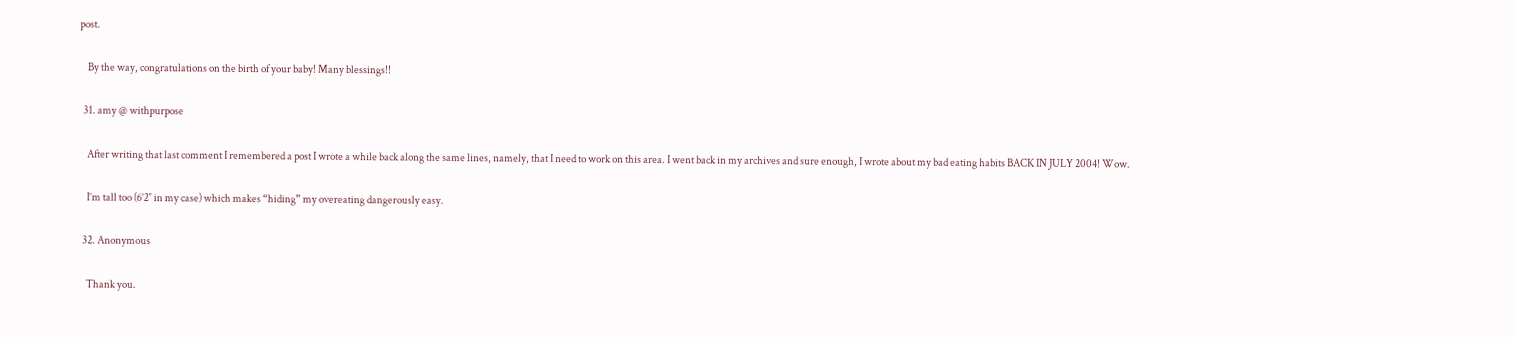post.

    By the way, congratulations on the birth of your baby! Many blessings!!

  31. amy @ withpurpose

    After writing that last comment I remembered a post I wrote a while back along the same lines, namely, that I need to work on this area. I went back in my archives and sure enough, I wrote about my bad eating habits BACK IN JULY 2004! Wow.

    I’m tall too (6’2″ in my case) which makes “hiding” my overeating dangerously easy.

  32. Anonymous

    Thank you.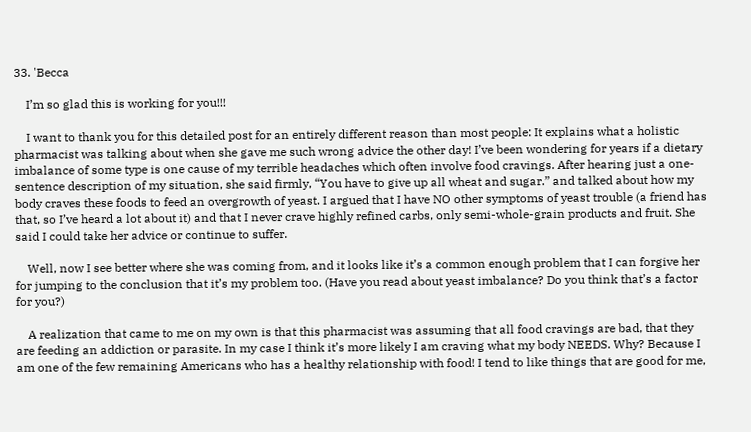33. 'Becca

    I’m so glad this is working for you!!!

    I want to thank you for this detailed post for an entirely different reason than most people: It explains what a holistic pharmacist was talking about when she gave me such wrong advice the other day! I’ve been wondering for years if a dietary imbalance of some type is one cause of my terrible headaches which often involve food cravings. After hearing just a one-sentence description of my situation, she said firmly, “You have to give up all wheat and sugar.” and talked about how my body craves these foods to feed an overgrowth of yeast. I argued that I have NO other symptoms of yeast trouble (a friend has that, so I’ve heard a lot about it) and that I never crave highly refined carbs, only semi-whole-grain products and fruit. She said I could take her advice or continue to suffer.

    Well, now I see better where she was coming from, and it looks like it’s a common enough problem that I can forgive her for jumping to the conclusion that it’s my problem too. (Have you read about yeast imbalance? Do you think that’s a factor for you?)

    A realization that came to me on my own is that this pharmacist was assuming that all food cravings are bad, that they are feeding an addiction or parasite. In my case I think it’s more likely I am craving what my body NEEDS. Why? Because I am one of the few remaining Americans who has a healthy relationship with food! I tend to like things that are good for me,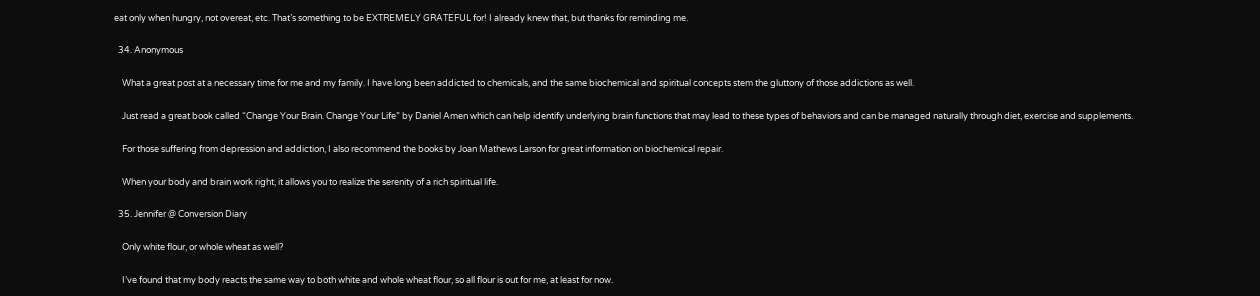eat only when hungry, not overeat, etc. That’s something to be EXTREMELY GRATEFUL for! I already knew that, but thanks for reminding me.

  34. Anonymous

    What a great post at a necessary time for me and my family. I have long been addicted to chemicals, and the same biochemical and spiritual concepts stem the gluttony of those addictions as well.

    Just read a great book called “Change Your Brain. Change Your Life” by Daniel Amen which can help identify underlying brain functions that may lead to these types of behaviors and can be managed naturally through diet, exercise and supplements.

    For those suffering from depression and addiction, I also recommend the books by Joan Mathews Larson for great information on biochemical repair.

    When your body and brain work right, it allows you to realize the serenity of a rich spiritual life.

  35. Jennifer @ Conversion Diary

    Only white flour, or whole wheat as well?

    I’ve found that my body reacts the same way to both white and whole wheat flour, so all flour is out for me, at least for now.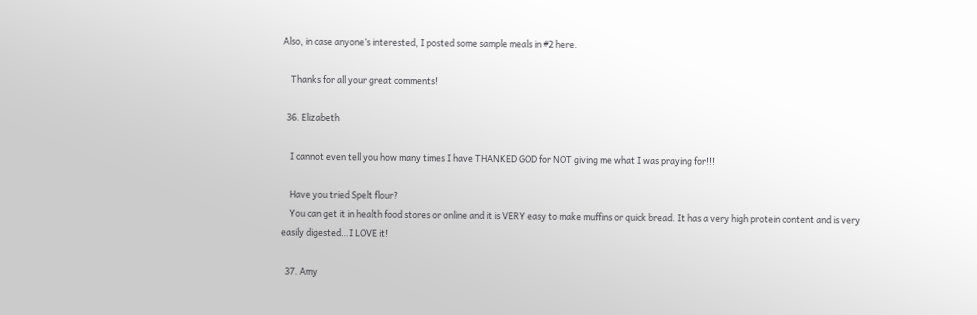Also, in case anyone’s interested, I posted some sample meals in #2 here.

    Thanks for all your great comments!

  36. Elizabeth

    I cannot even tell you how many times I have THANKED GOD for NOT giving me what I was praying for!!!

    Have you tried Spelt flour?
    You can get it in health food stores or online and it is VERY easy to make muffins or quick bread. It has a very high protein content and is very easily digested…I LOVE it!

  37. Amy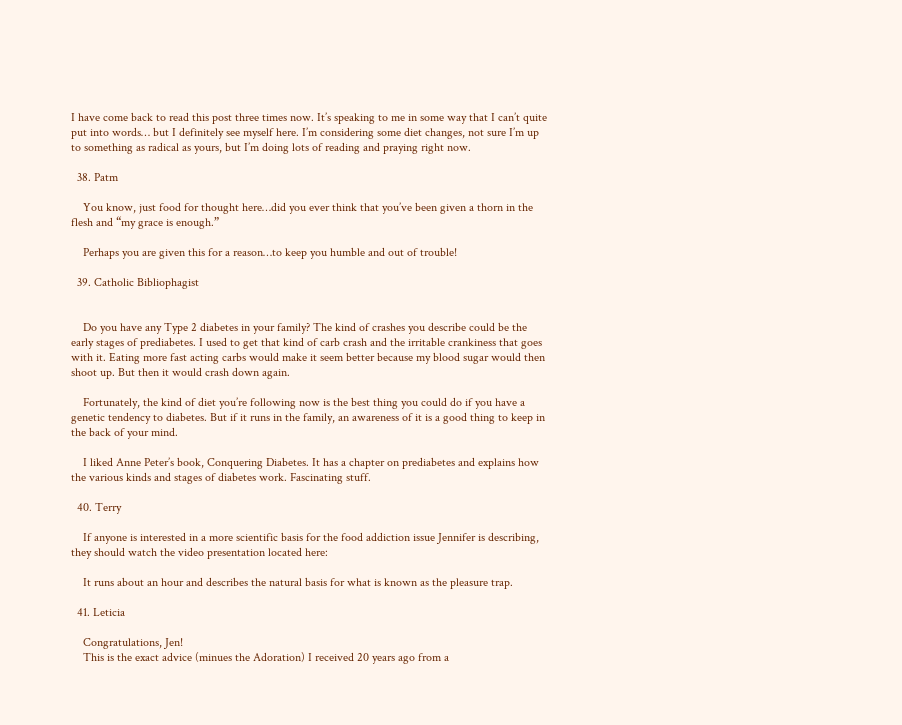I have come back to read this post three times now. It’s speaking to me in some way that I can’t quite put into words… but I definitely see myself here. I’m considering some diet changes, not sure I’m up to something as radical as yours, but I’m doing lots of reading and praying right now.

  38. Patm

    You know, just food for thought here…did you ever think that you’ve been given a thorn in the flesh and “my grace is enough.”

    Perhaps you are given this for a reason…to keep you humble and out of trouble!

  39. Catholic Bibliophagist


    Do you have any Type 2 diabetes in your family? The kind of crashes you describe could be the early stages of prediabetes. I used to get that kind of carb crash and the irritable crankiness that goes with it. Eating more fast acting carbs would make it seem better because my blood sugar would then shoot up. But then it would crash down again.

    Fortunately, the kind of diet you’re following now is the best thing you could do if you have a genetic tendency to diabetes. But if it runs in the family, an awareness of it is a good thing to keep in the back of your mind.

    I liked Anne Peter’s book, Conquering Diabetes. It has a chapter on prediabetes and explains how the various kinds and stages of diabetes work. Fascinating stuff.

  40. Terry

    If anyone is interested in a more scientific basis for the food addiction issue Jennifer is describing, they should watch the video presentation located here:

    It runs about an hour and describes the natural basis for what is known as the pleasure trap.

  41. Leticia

    Congratulations, Jen!
    This is the exact advice (minues the Adoration) I received 20 years ago from a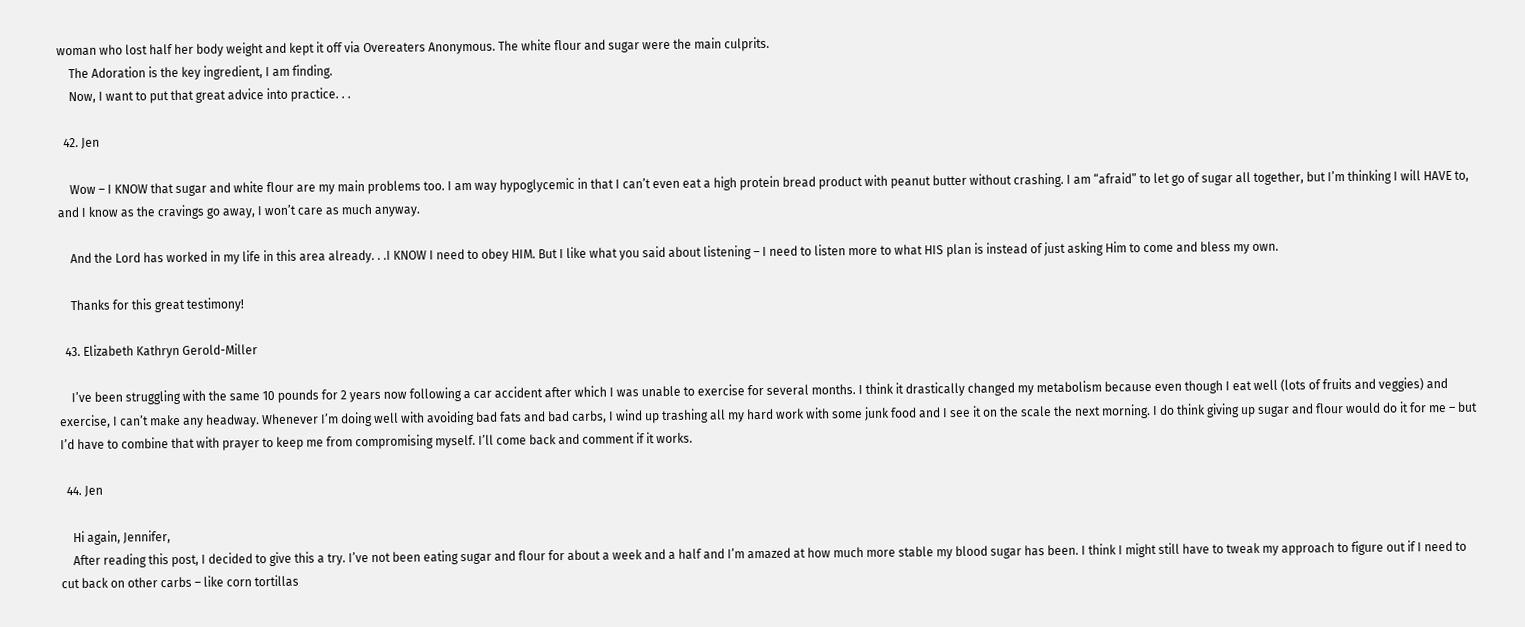woman who lost half her body weight and kept it off via Overeaters Anonymous. The white flour and sugar were the main culprits.
    The Adoration is the key ingredient, I am finding.
    Now, I want to put that great advice into practice. . .

  42. Jen

    Wow – I KNOW that sugar and white flour are my main problems too. I am way hypoglycemic in that I can’t even eat a high protein bread product with peanut butter without crashing. I am “afraid” to let go of sugar all together, but I’m thinking I will HAVE to, and I know as the cravings go away, I won’t care as much anyway.

    And the Lord has worked in my life in this area already. . .I KNOW I need to obey HIM. But I like what you said about listening – I need to listen more to what HIS plan is instead of just asking Him to come and bless my own.

    Thanks for this great testimony!

  43. Elizabeth Kathryn Gerold-Miller

    I’ve been struggling with the same 10 pounds for 2 years now following a car accident after which I was unable to exercise for several months. I think it drastically changed my metabolism because even though I eat well (lots of fruits and veggies) and exercise, I can’t make any headway. Whenever I’m doing well with avoiding bad fats and bad carbs, I wind up trashing all my hard work with some junk food and I see it on the scale the next morning. I do think giving up sugar and flour would do it for me – but I’d have to combine that with prayer to keep me from compromising myself. I’ll come back and comment if it works.

  44. Jen

    Hi again, Jennifer,
    After reading this post, I decided to give this a try. I’ve not been eating sugar and flour for about a week and a half and I’m amazed at how much more stable my blood sugar has been. I think I might still have to tweak my approach to figure out if I need to cut back on other carbs – like corn tortillas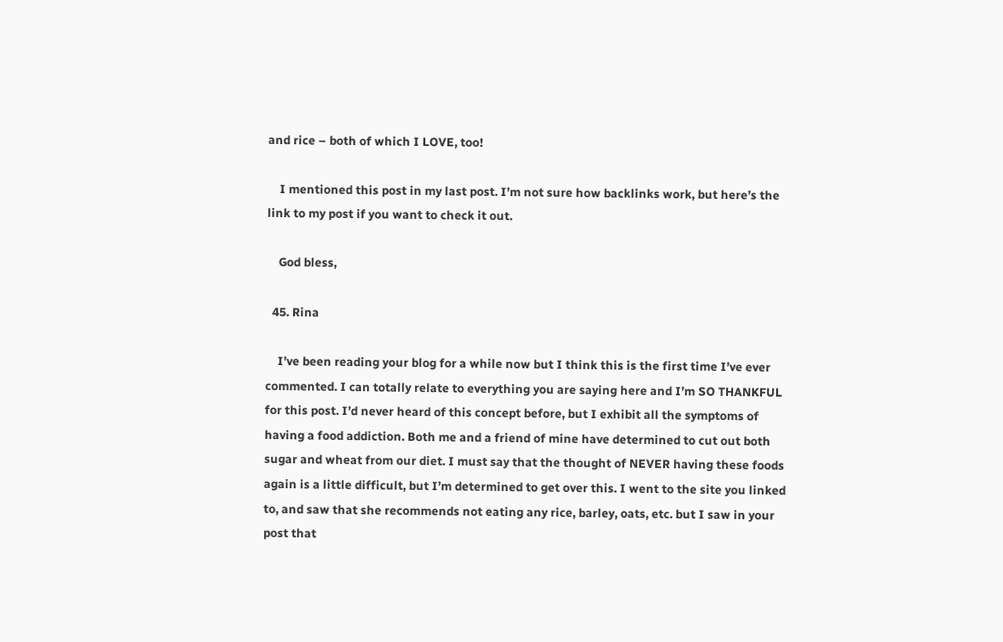and rice – both of which I LOVE, too!

    I mentioned this post in my last post. I’m not sure how backlinks work, but here’s the link to my post if you want to check it out.

    God bless,

  45. Rina

    I’ve been reading your blog for a while now but I think this is the first time I’ve ever commented. I can totally relate to everything you are saying here and I’m SO THANKFUL for this post. I’d never heard of this concept before, but I exhibit all the symptoms of having a food addiction. Both me and a friend of mine have determined to cut out both sugar and wheat from our diet. I must say that the thought of NEVER having these foods again is a little difficult, but I’m determined to get over this. I went to the site you linked to, and saw that she recommends not eating any rice, barley, oats, etc. but I saw in your post that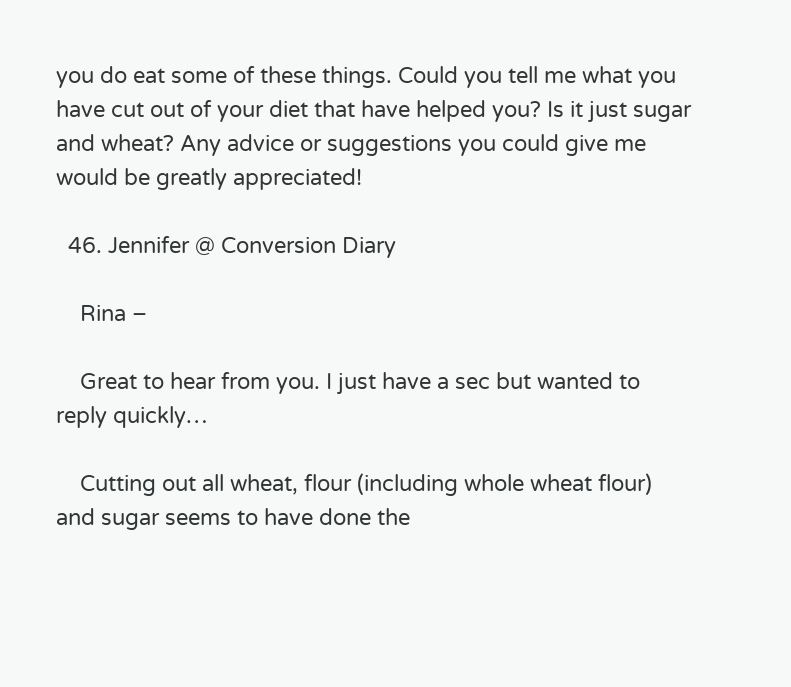you do eat some of these things. Could you tell me what you have cut out of your diet that have helped you? Is it just sugar and wheat? Any advice or suggestions you could give me would be greatly appreciated!

  46. Jennifer @ Conversion Diary

    Rina –

    Great to hear from you. I just have a sec but wanted to reply quickly…

    Cutting out all wheat, flour (including whole wheat flour) and sugar seems to have done the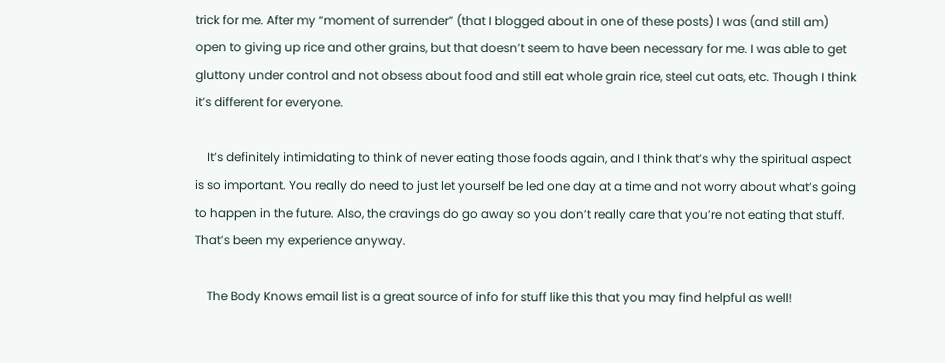trick for me. After my “moment of surrender” (that I blogged about in one of these posts) I was (and still am) open to giving up rice and other grains, but that doesn’t seem to have been necessary for me. I was able to get gluttony under control and not obsess about food and still eat whole grain rice, steel cut oats, etc. Though I think it’s different for everyone.

    It’s definitely intimidating to think of never eating those foods again, and I think that’s why the spiritual aspect is so important. You really do need to just let yourself be led one day at a time and not worry about what’s going to happen in the future. Also, the cravings do go away so you don’t really care that you’re not eating that stuff. That’s been my experience anyway.

    The Body Knows email list is a great source of info for stuff like this that you may find helpful as well!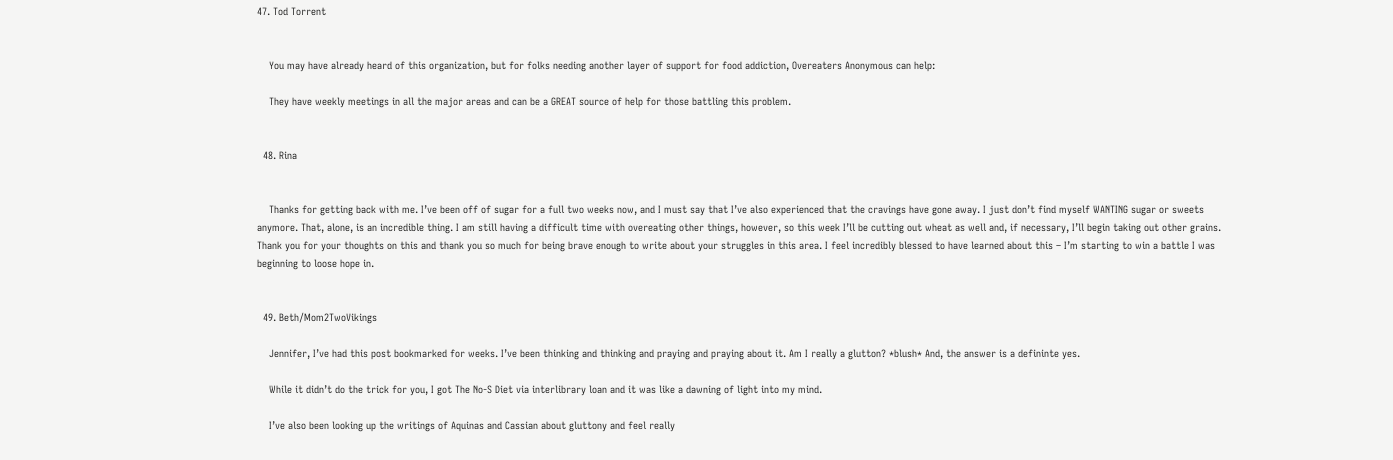47. Tod Torrent


    You may have already heard of this organization, but for folks needing another layer of support for food addiction, Overeaters Anonymous can help:

    They have weekly meetings in all the major areas and can be a GREAT source of help for those battling this problem.


  48. Rina


    Thanks for getting back with me. I’ve been off of sugar for a full two weeks now, and I must say that I’ve also experienced that the cravings have gone away. I just don’t find myself WANTING sugar or sweets anymore. That, alone, is an incredible thing. I am still having a difficult time with overeating other things, however, so this week I’ll be cutting out wheat as well and, if necessary, I’ll begin taking out other grains. Thank you for your thoughts on this and thank you so much for being brave enough to write about your struggles in this area. I feel incredibly blessed to have learned about this – I’m starting to win a battle I was beginning to loose hope in.


  49. Beth/Mom2TwoVikings

    Jennifer, I’ve had this post bookmarked for weeks. I’ve been thinking and thinking and praying and praying about it. Am I really a glutton? *blush* And, the answer is a defininte yes.

    While it didn’t do the trick for you, I got The No-S Diet via interlibrary loan and it was like a dawning of light into my mind.

    I’ve also been looking up the writings of Aquinas and Cassian about gluttony and feel really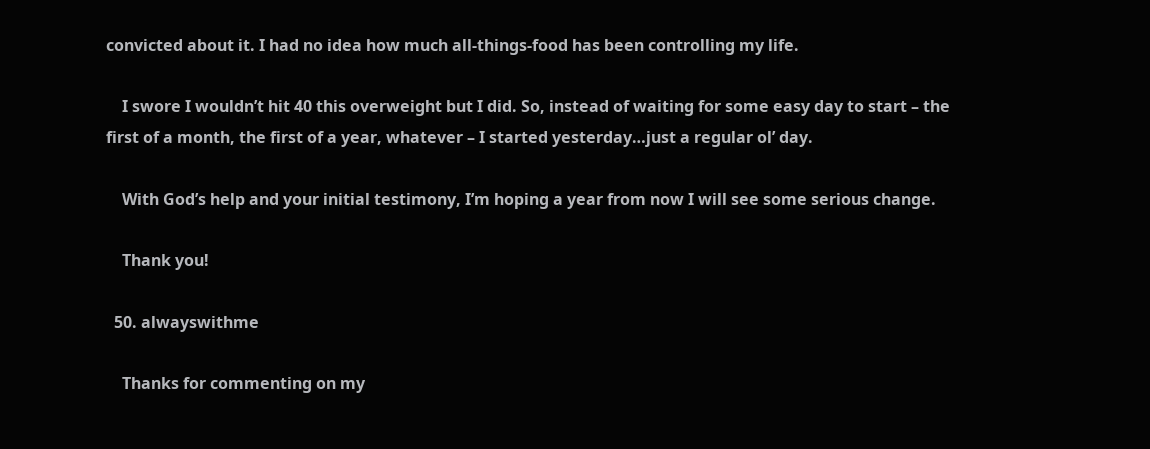convicted about it. I had no idea how much all-things-food has been controlling my life.

    I swore I wouldn’t hit 40 this overweight but I did. So, instead of waiting for some easy day to start – the first of a month, the first of a year, whatever – I started yesterday…just a regular ol’ day.

    With God’s help and your initial testimony, I’m hoping a year from now I will see some serious change.

    Thank you!

  50. alwayswithme

    Thanks for commenting on my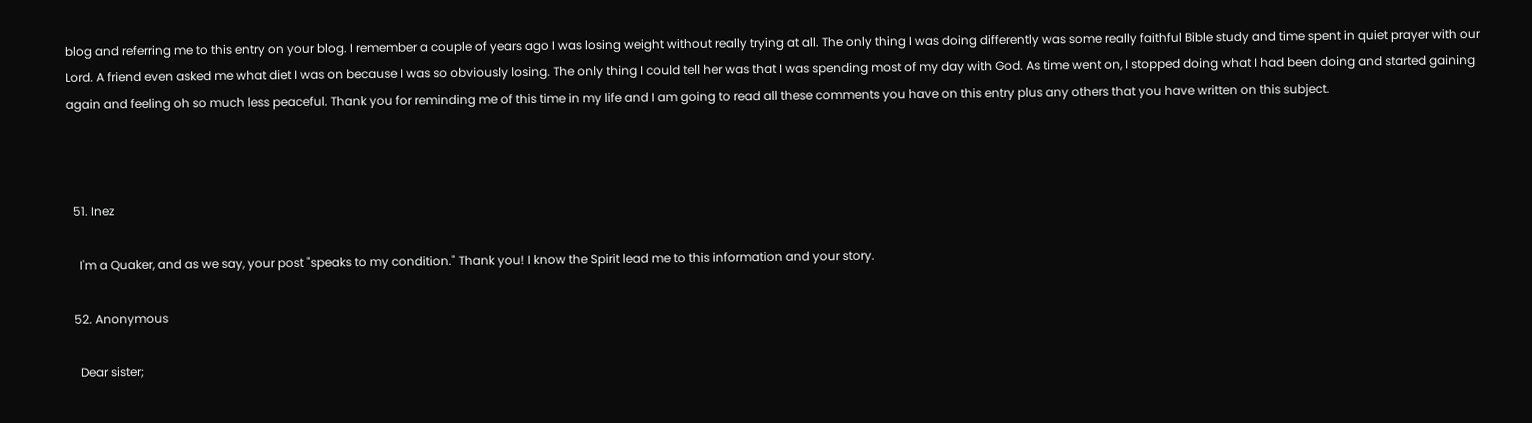blog and referring me to this entry on your blog. I remember a couple of years ago I was losing weight without really trying at all. The only thing I was doing differently was some really faithful Bible study and time spent in quiet prayer with our Lord. A friend even asked me what diet I was on because I was so obviously losing. The only thing I could tell her was that I was spending most of my day with God. As time went on, I stopped doing what I had been doing and started gaining again and feeling oh so much less peaceful. Thank you for reminding me of this time in my life and I am going to read all these comments you have on this entry plus any others that you have written on this subject.



  51. Inez

    I'm a Quaker, and as we say, your post "speaks to my condition." Thank you! I know the Spirit lead me to this information and your story.

  52. Anonymous

    Dear sister;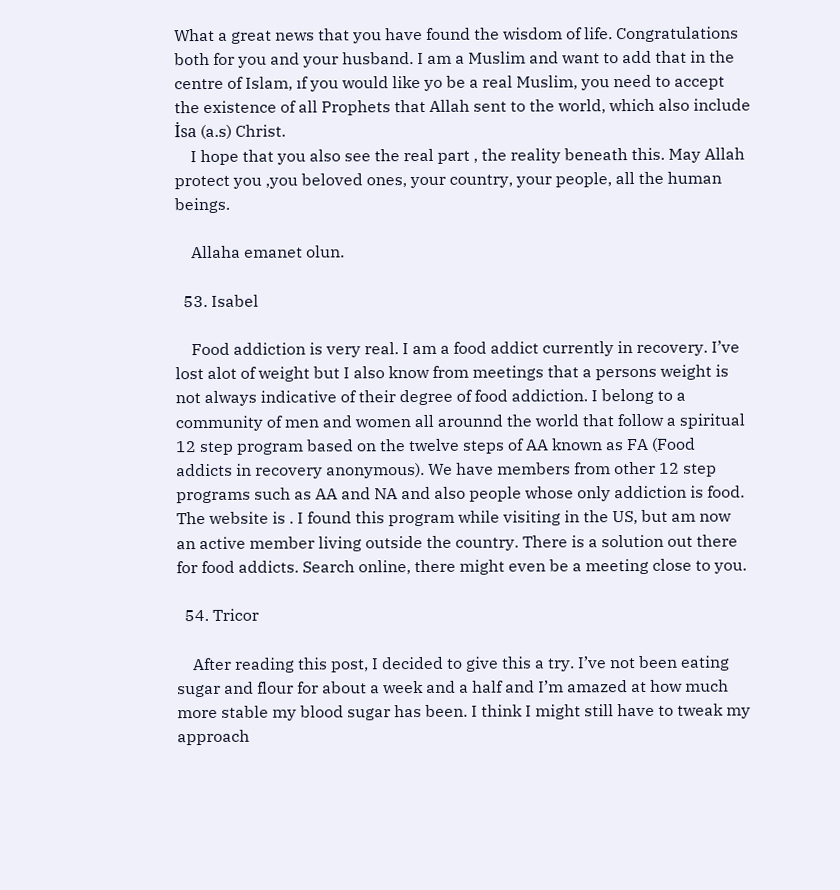What a great news that you have found the wisdom of life. Congratulations both for you and your husband. I am a Muslim and want to add that in the centre of Islam, ıf you would like yo be a real Muslim, you need to accept the existence of all Prophets that Allah sent to the world, which also include İsa (a.s) Christ.
    I hope that you also see the real part , the reality beneath this. May Allah protect you ,you beloved ones, your country, your people, all the human beings.

    Allaha emanet olun.

  53. Isabel

    Food addiction is very real. I am a food addict currently in recovery. I’ve lost alot of weight but I also know from meetings that a persons weight is not always indicative of their degree of food addiction. I belong to a community of men and women all arounnd the world that follow a spiritual 12 step program based on the twelve steps of AA known as FA (Food addicts in recovery anonymous). We have members from other 12 step programs such as AA and NA and also people whose only addiction is food. The website is . I found this program while visiting in the US, but am now an active member living outside the country. There is a solution out there for food addicts. Search online, there might even be a meeting close to you.

  54. Tricor

    After reading this post, I decided to give this a try. I’ve not been eating sugar and flour for about a week and a half and I’m amazed at how much more stable my blood sugar has been. I think I might still have to tweak my approach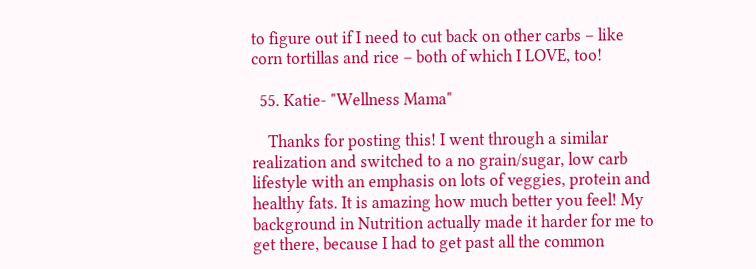to figure out if I need to cut back on other carbs – like corn tortillas and rice – both of which I LOVE, too!

  55. Katie- "Wellness Mama"

    Thanks for posting this! I went through a similar realization and switched to a no grain/sugar, low carb lifestyle with an emphasis on lots of veggies, protein and healthy fats. It is amazing how much better you feel! My background in Nutrition actually made it harder for me to get there, because I had to get past all the common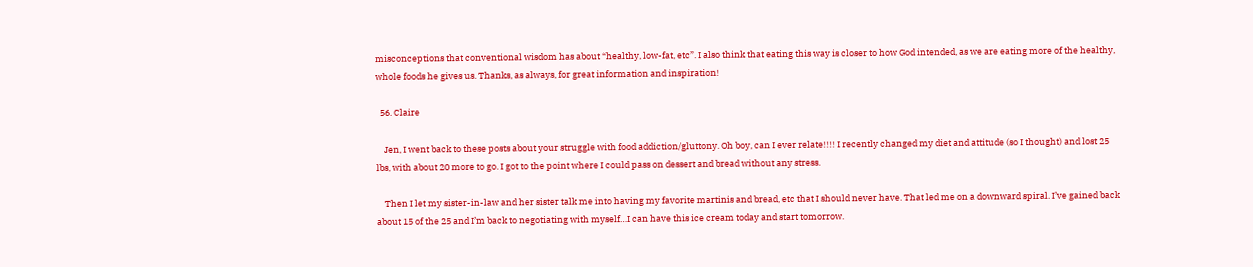misconceptions that conventional wisdom has about “healthy, low-fat, etc”. I also think that eating this way is closer to how God intended, as we are eating more of the healthy, whole foods he gives us. Thanks, as always, for great information and inspiration!

  56. Claire

    Jen, I went back to these posts about your struggle with food addiction/gluttony. Oh boy, can I ever relate!!!! I recently changed my diet and attitude (so I thought) and lost 25 lbs, with about 20 more to go. I got to the point where I could pass on dessert and bread without any stress.

    Then I let my sister-in-law and her sister talk me into having my favorite martinis and bread, etc that I should never have. That led me on a downward spiral. I’ve gained back about 15 of the 25 and I’m back to negotiating with myself…I can have this ice cream today and start tomorrow.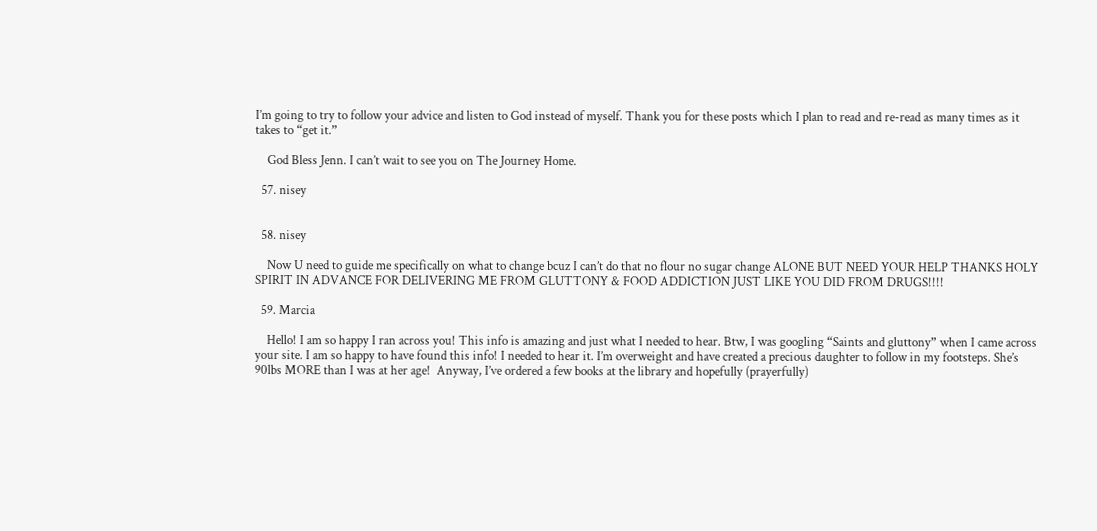I’m going to try to follow your advice and listen to God instead of myself. Thank you for these posts which I plan to read and re-read as many times as it takes to “get it.”

    God Bless Jenn. I can’t wait to see you on The Journey Home.

  57. nisey


  58. nisey

    Now U need to guide me specifically on what to change bcuz I can’t do that no flour no sugar change ALONE BUT NEED YOUR HELP THANKS HOLY SPIRIT IN ADVANCE FOR DELIVERING ME FROM GLUTTONY & FOOD ADDICTION JUST LIKE YOU DID FROM DRUGS!!!!

  59. Marcia

    Hello! I am so happy I ran across you! This info is amazing and just what I needed to hear. Btw, I was googling “Saints and gluttony” when I came across your site. I am so happy to have found this info! I needed to hear it. I’m overweight and have created a precious daughter to follow in my footsteps. She’s 90lbs MORE than I was at her age!  Anyway, I’ve ordered a few books at the library and hopefully (prayerfully)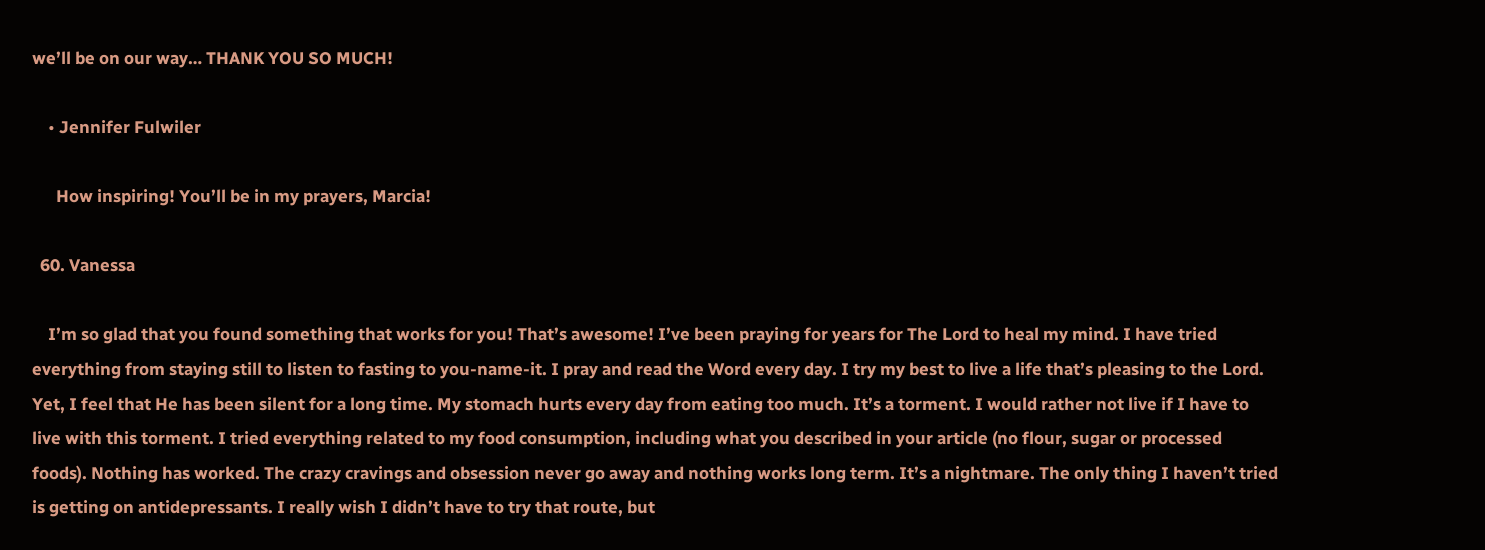we’ll be on our way… THANK YOU SO MUCH!

    • Jennifer Fulwiler

      How inspiring! You’ll be in my prayers, Marcia!

  60. Vanessa

    I’m so glad that you found something that works for you! That’s awesome! I’ve been praying for years for The Lord to heal my mind. I have tried everything from staying still to listen to fasting to you-name-it. I pray and read the Word every day. I try my best to live a life that’s pleasing to the Lord. Yet, I feel that He has been silent for a long time. My stomach hurts every day from eating too much. It’s a torment. I would rather not live if I have to live with this torment. I tried everything related to my food consumption, including what you described in your article (no flour, sugar or processed foods). Nothing has worked. The crazy cravings and obsession never go away and nothing works long term. It’s a nightmare. The only thing I haven’t tried is getting on antidepressants. I really wish I didn’t have to try that route, but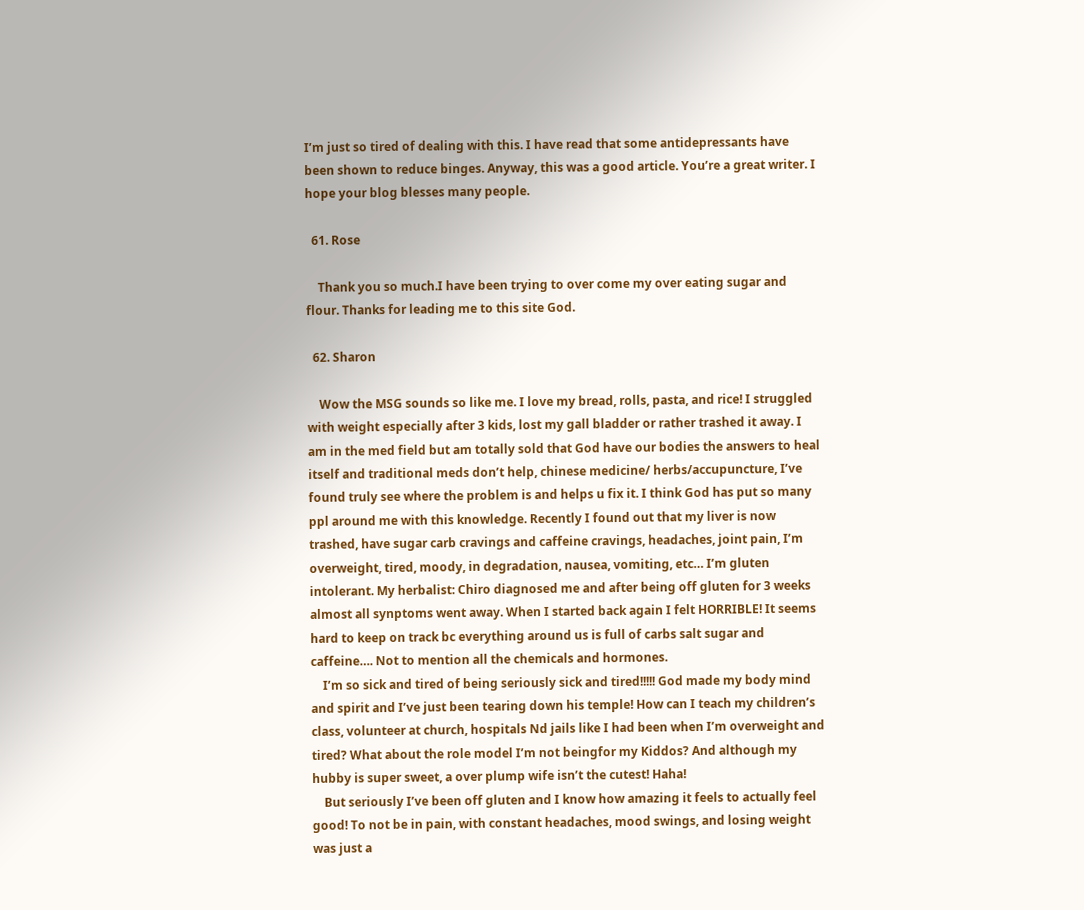I’m just so tired of dealing with this. I have read that some antidepressants have been shown to reduce binges. Anyway, this was a good article. You’re a great writer. I hope your blog blesses many people.

  61. Rose

    Thank you so much.I have been trying to over come my over eating sugar and flour. Thanks for leading me to this site God.

  62. Sharon

    Wow the MSG sounds so like me. I love my bread, rolls, pasta, and rice! I struggled with weight especially after 3 kids, lost my gall bladder or rather trashed it away. I am in the med field but am totally sold that God have our bodies the answers to heal itself and traditional meds don’t help, chinese medicine/ herbs/accupuncture, I’ve found truly see where the problem is and helps u fix it. I think God has put so many ppl around me with this knowledge. Recently I found out that my liver is now trashed, have sugar carb cravings and caffeine cravings, headaches, joint pain, I’m overweight, tired, moody, in degradation, nausea, vomiting, etc… I’m gluten intolerant. My herbalist: Chiro diagnosed me and after being off gluten for 3 weeks almost all synptoms went away. When I started back again I felt HORRIBLE! It seems hard to keep on track bc everything around us is full of carbs salt sugar and caffeine…. Not to mention all the chemicals and hormones.
    I’m so sick and tired of being seriously sick and tired!!!!! God made my body mind and spirit and I’ve just been tearing down his temple! How can I teach my children’s class, volunteer at church, hospitals Nd jails like I had been when I’m overweight and tired? What about the role model I’m not beingfor my Kiddos? And although my hubby is super sweet, a over plump wife isn’t the cutest! Haha!
    But seriously I’ve been off gluten and I know how amazing it feels to actually feel good! To not be in pain, with constant headaches, mood swings, and losing weight was just a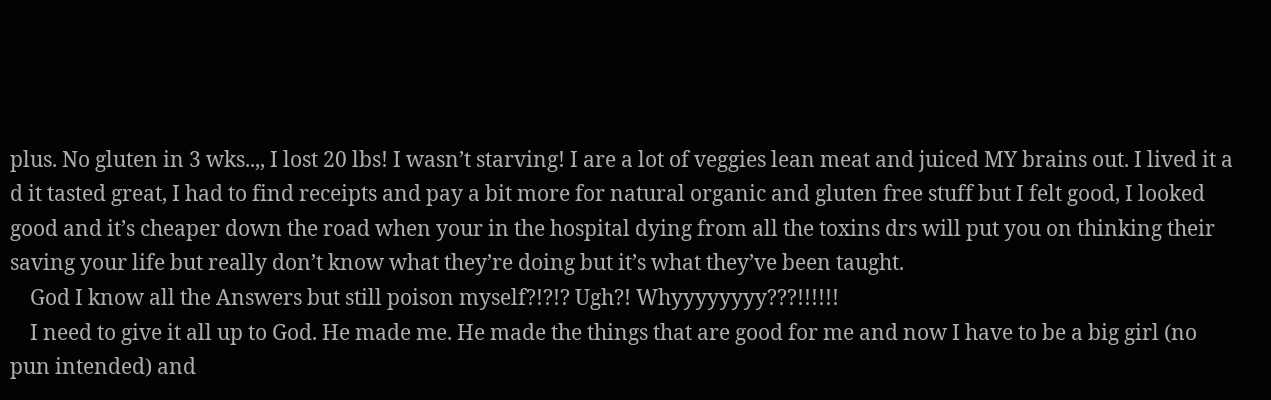plus. No gluten in 3 wks..,, I lost 20 lbs! I wasn’t starving! I are a lot of veggies lean meat and juiced MY brains out. I lived it a d it tasted great, I had to find receipts and pay a bit more for natural organic and gluten free stuff but I felt good, I looked good and it’s cheaper down the road when your in the hospital dying from all the toxins drs will put you on thinking their saving your life but really don’t know what they’re doing but it’s what they’ve been taught.
    God I know all the Answers but still poison myself?!?!? Ugh?! Whyyyyyyyy???!!!!!!
    I need to give it all up to God. He made me. He made the things that are good for me and now I have to be a big girl (no pun intended) and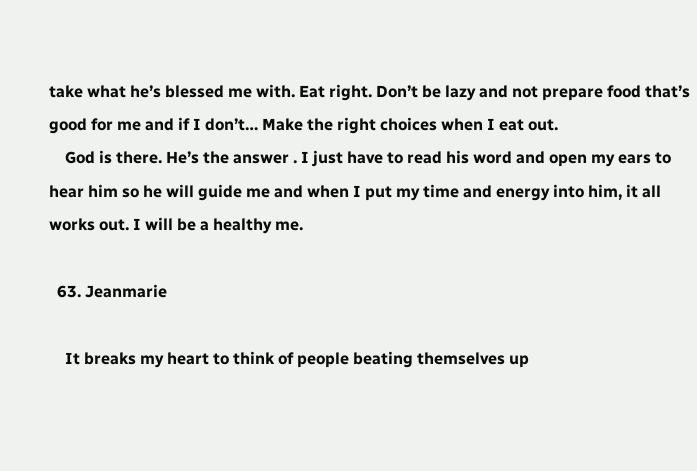take what he’s blessed me with. Eat right. Don’t be lazy and not prepare food that’s good for me and if I don’t… Make the right choices when I eat out.
    God is there. He’s the answer . I just have to read his word and open my ears to hear him so he will guide me and when I put my time and energy into him, it all works out. I will be a healthy me.

  63. Jeanmarie

    It breaks my heart to think of people beating themselves up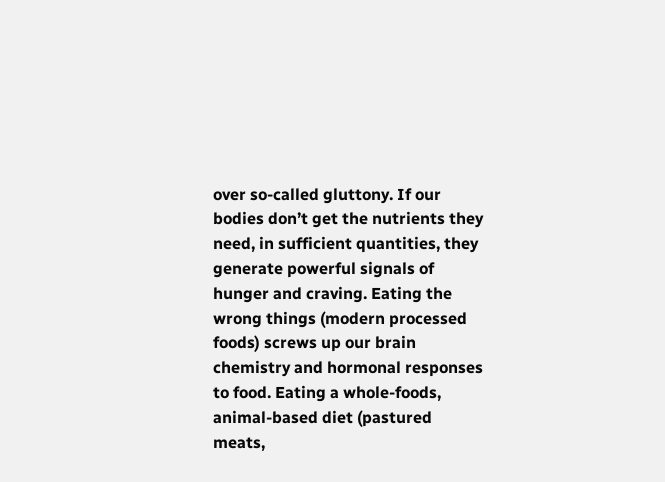over so-called gluttony. If our bodies don’t get the nutrients they need, in sufficient quantities, they generate powerful signals of hunger and craving. Eating the wrong things (modern processed foods) screws up our brain chemistry and hormonal responses to food. Eating a whole-foods, animal-based diet (pastured meats,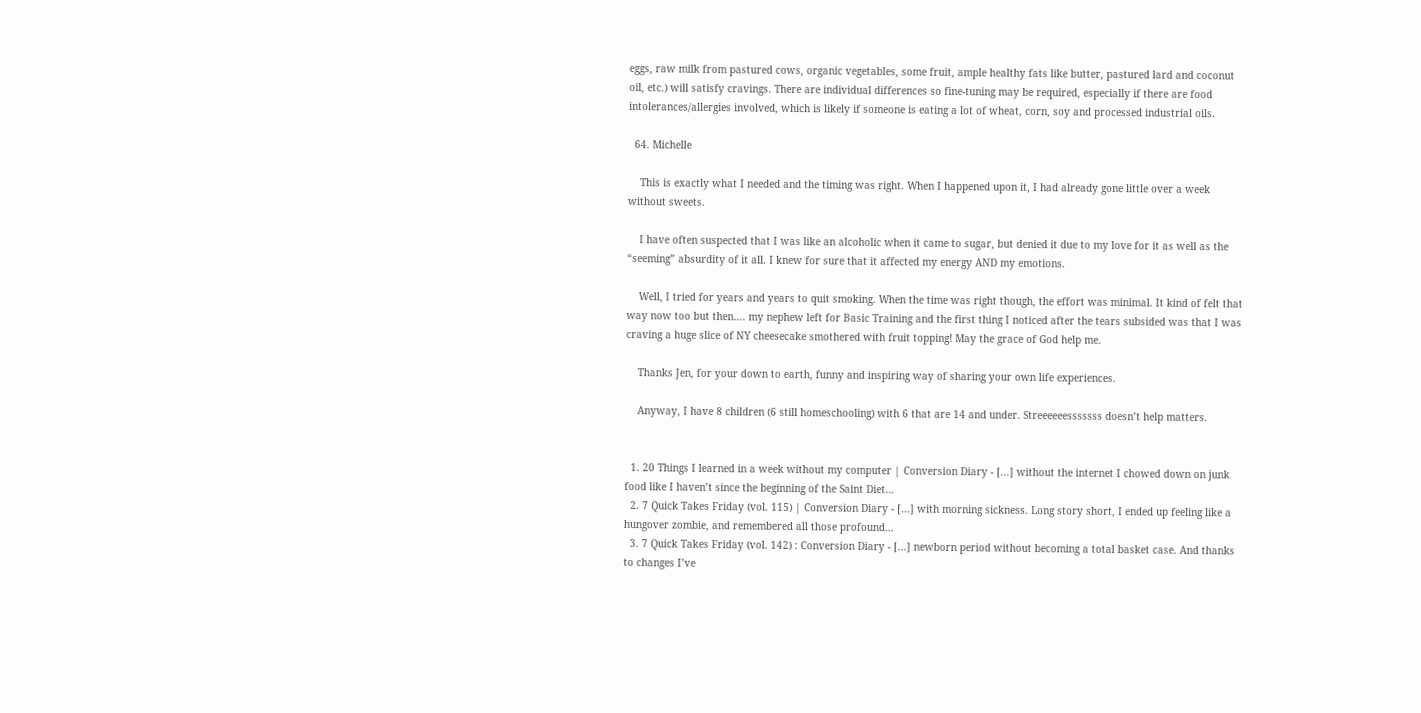eggs, raw milk from pastured cows, organic vegetables, some fruit, ample healthy fats like butter, pastured lard and coconut oil, etc.) will satisfy cravings. There are individual differences so fine-tuning may be required, especially if there are food intolerances/allergies involved, which is likely if someone is eating a lot of wheat, corn, soy and processed industrial oils.

  64. Michelle

    This is exactly what I needed and the timing was right. When I happened upon it, I had already gone little over a week without sweets.

    I have often suspected that I was like an alcoholic when it came to sugar, but denied it due to my love for it as well as the “seeming” absurdity of it all. I knew for sure that it affected my energy AND my emotions.

    Well, I tried for years and years to quit smoking. When the time was right though, the effort was minimal. It kind of felt that way now too but then…. my nephew left for Basic Training and the first thing I noticed after the tears subsided was that I was craving a huge slice of NY cheesecake smothered with fruit topping! May the grace of God help me.

    Thanks Jen, for your down to earth, funny and inspiring way of sharing your own life experiences.

    Anyway, I have 8 children (6 still homeschooling) with 6 that are 14 and under. Streeeeeesssssss doesn’t help matters.


  1. 20 Things I learned in a week without my computer | Conversion Diary - [...] without the internet I chowed down on junk food like I haven’t since the beginning of the Saint Diet…
  2. 7 Quick Takes Friday (vol. 115) | Conversion Diary - [...] with morning sickness. Long story short, I ended up feeling like a hungover zombie, and remembered all those profound…
  3. 7 Quick Takes Friday (vol. 142) : Conversion Diary - [...] newborn period without becoming a total basket case. And thanks to changes I’ve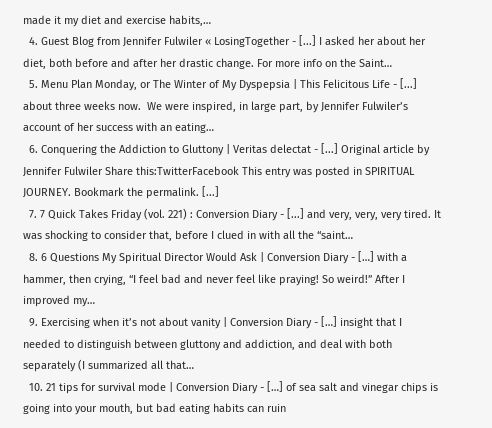made it my diet and exercise habits,…
  4. Guest Blog from Jennifer Fulwiler « LosingTogether - [...] I asked her about her diet, both before and after her drastic change. For more info on the Saint…
  5. Menu Plan Monday, or The Winter of My Dyspepsia | This Felicitous Life - [...] about three weeks now.  We were inspired, in large part, by Jennifer Fulwiler’s account of her success with an eating…
  6. Conquering the Addiction to Gluttony | Veritas delectat - [...] Original article by Jennifer Fulwiler Share this:TwitterFacebook This entry was posted in SPIRITUAL JOURNEY. Bookmark the permalink. [...]
  7. 7 Quick Takes Friday (vol. 221) : Conversion Diary - [...] and very, very, very tired. It was shocking to consider that, before I clued in with all the “saint…
  8. 6 Questions My Spiritual Director Would Ask | Conversion Diary - […] with a hammer, then crying, “I feel bad and never feel like praying! So weird!” After I improved my…
  9. Exercising when it’s not about vanity | Conversion Diary - […] insight that I needed to distinguish between gluttony and addiction, and deal with both separately (I summarized all that…
  10. 21 tips for survival mode | Conversion Diary - […] of sea salt and vinegar chips is going into your mouth, but bad eating habits can ruin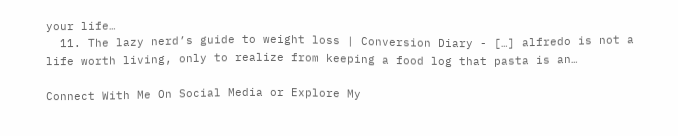your life…
  11. The lazy nerd’s guide to weight loss | Conversion Diary - […] alfredo is not a life worth living, only to realize from keeping a food log that pasta is an…

Connect With Me On Social Media or Explore My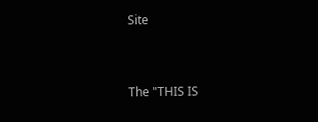Site



The "THIS IS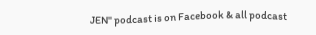JEN" podcast is on Facebook & all podcast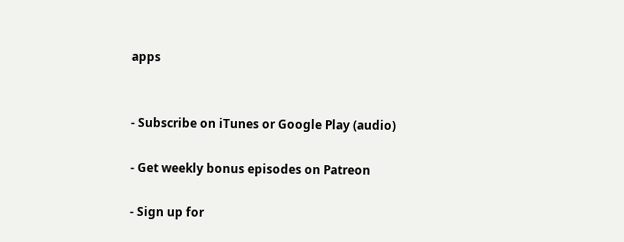apps


- Subscribe on iTunes or Google Play (audio)

- Get weekly bonus episodes on Patreon

- Sign up for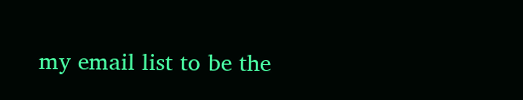my email list to be the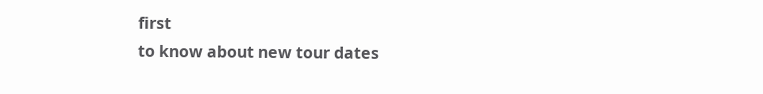first
to know about new tour dates